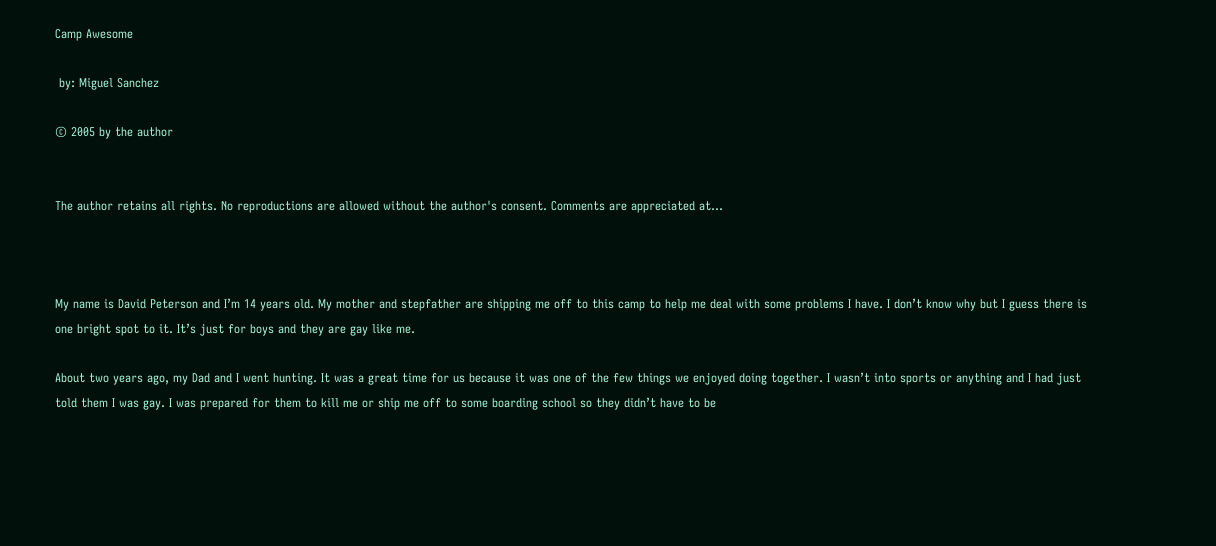Camp Awesome

 by: Miguel Sanchez

© 2005 by the author


The author retains all rights. No reproductions are allowed without the author's consent. Comments are appreciated at...



My name is David Peterson and I’m 14 years old. My mother and stepfather are shipping me off to this camp to help me deal with some problems I have. I don’t know why but I guess there is one bright spot to it. It’s just for boys and they are gay like me.

About two years ago, my Dad and I went hunting. It was a great time for us because it was one of the few things we enjoyed doing together. I wasn’t into sports or anything and I had just told them I was gay. I was prepared for them to kill me or ship me off to some boarding school so they didn’t have to be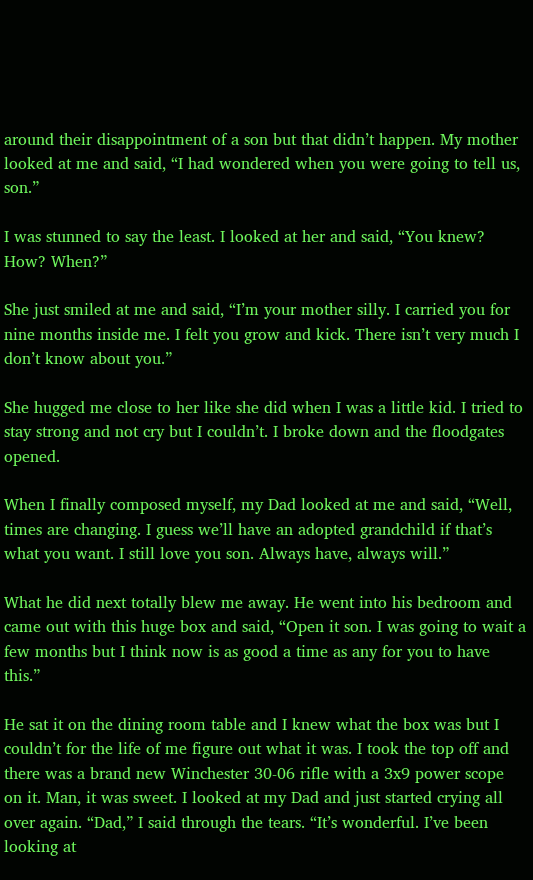around their disappointment of a son but that didn’t happen. My mother looked at me and said, “I had wondered when you were going to tell us, son.”

I was stunned to say the least. I looked at her and said, “You knew? How? When?”

She just smiled at me and said, “I’m your mother silly. I carried you for nine months inside me. I felt you grow and kick. There isn’t very much I don’t know about you.”

She hugged me close to her like she did when I was a little kid. I tried to stay strong and not cry but I couldn’t. I broke down and the floodgates opened.

When I finally composed myself, my Dad looked at me and said, “Well, times are changing. I guess we’ll have an adopted grandchild if that’s what you want. I still love you son. Always have, always will.”

What he did next totally blew me away. He went into his bedroom and came out with this huge box and said, “Open it son. I was going to wait a few months but I think now is as good a time as any for you to have this.”

He sat it on the dining room table and I knew what the box was but I couldn’t for the life of me figure out what it was. I took the top off and there was a brand new Winchester 30-06 rifle with a 3x9 power scope on it. Man, it was sweet. I looked at my Dad and just started crying all over again. “Dad,” I said through the tears. “It’s wonderful. I’ve been looking at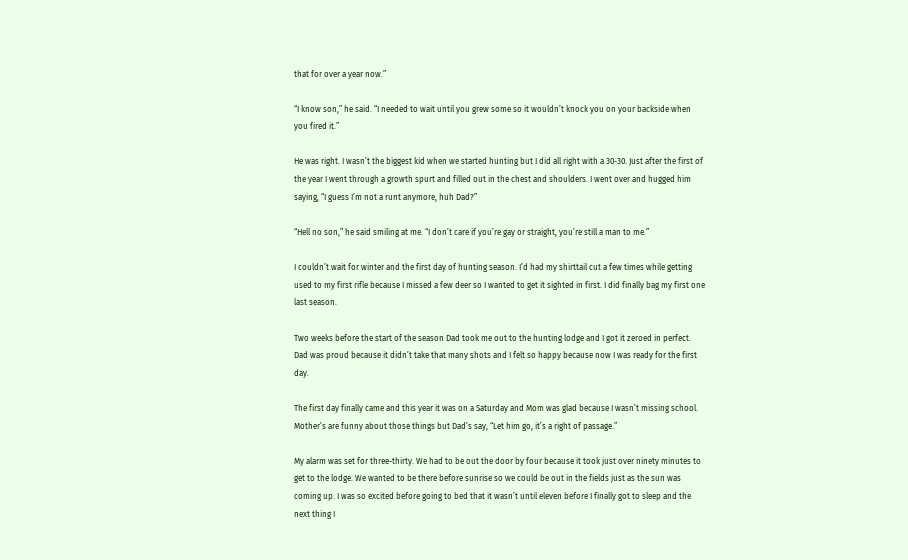that for over a year now.”

“I know son,” he said. “I needed to wait until you grew some so it wouldn’t knock you on your backside when you fired it.”

He was right. I wasn’t the biggest kid when we started hunting but I did all right with a 30-30. Just after the first of the year I went through a growth spurt and filled out in the chest and shoulders. I went over and hugged him saying, “I guess I’m not a runt anymore, huh Dad?”

“Hell no son,” he said smiling at me. “I don’t care if you’re gay or straight, you’re still a man to me.”

I couldn’t wait for winter and the first day of hunting season. I’d had my shirttail cut a few times while getting used to my first rifle because I missed a few deer so I wanted to get it sighted in first. I did finally bag my first one last season.

Two weeks before the start of the season Dad took me out to the hunting lodge and I got it zeroed in perfect. Dad was proud because it didn’t take that many shots and I felt so happy because now I was ready for the first day.

The first day finally came and this year it was on a Saturday and Mom was glad because I wasn’t missing school. Mother’s are funny about those things but Dad’s say, “Let him go, it’s a right of passage.”

My alarm was set for three-thirty. We had to be out the door by four because it took just over ninety minutes to get to the lodge. We wanted to be there before sunrise so we could be out in the fields just as the sun was coming up. I was so excited before going to bed that it wasn’t until eleven before I finally got to sleep and the next thing I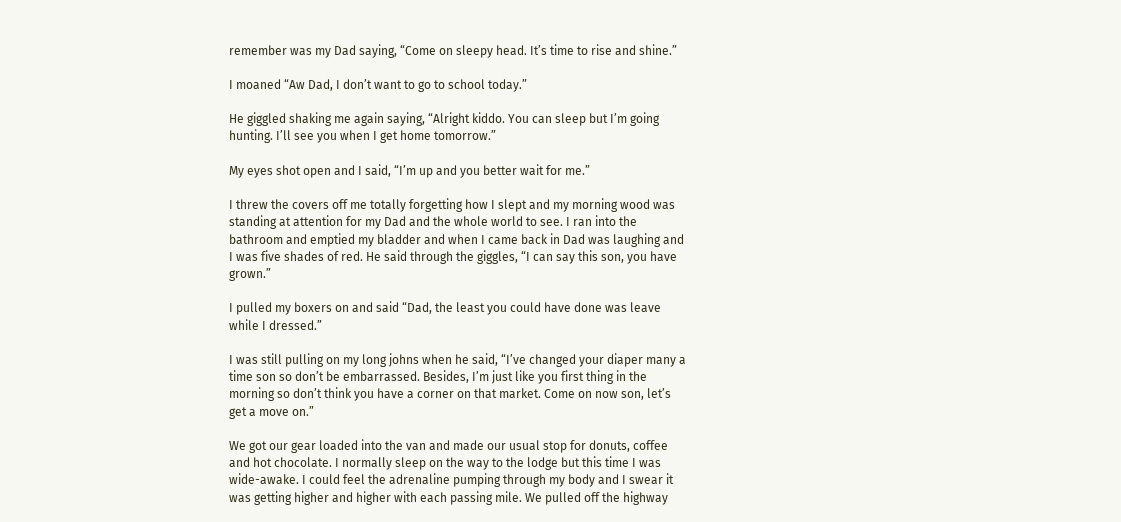remember was my Dad saying, “Come on sleepy head. It’s time to rise and shine.”

I moaned “Aw Dad, I don’t want to go to school today.”

He giggled shaking me again saying, “Alright kiddo. You can sleep but I’m going hunting. I’ll see you when I get home tomorrow.”

My eyes shot open and I said, “I’m up and you better wait for me.”

I threw the covers off me totally forgetting how I slept and my morning wood was standing at attention for my Dad and the whole world to see. I ran into the bathroom and emptied my bladder and when I came back in Dad was laughing and I was five shades of red. He said through the giggles, “I can say this son, you have grown.”

I pulled my boxers on and said “Dad, the least you could have done was leave while I dressed.”

I was still pulling on my long johns when he said, “I’ve changed your diaper many a time son so don’t be embarrassed. Besides, I’m just like you first thing in the morning so don’t think you have a corner on that market. Come on now son, let’s get a move on.”

We got our gear loaded into the van and made our usual stop for donuts, coffee and hot chocolate. I normally sleep on the way to the lodge but this time I was wide-awake. I could feel the adrenaline pumping through my body and I swear it was getting higher and higher with each passing mile. We pulled off the highway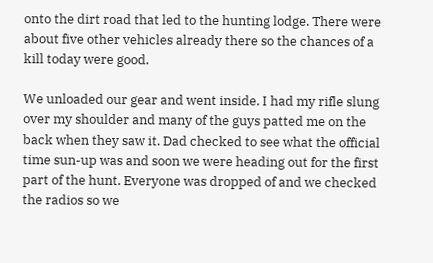onto the dirt road that led to the hunting lodge. There were about five other vehicles already there so the chances of a kill today were good.

We unloaded our gear and went inside. I had my rifle slung over my shoulder and many of the guys patted me on the back when they saw it. Dad checked to see what the official time sun-up was and soon we were heading out for the first part of the hunt. Everyone was dropped of and we checked the radios so we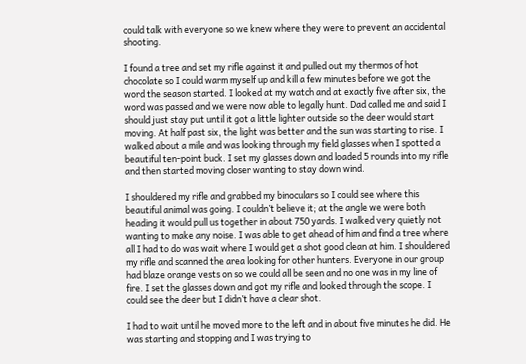could talk with everyone so we knew where they were to prevent an accidental shooting.

I found a tree and set my rifle against it and pulled out my thermos of hot chocolate so I could warm myself up and kill a few minutes before we got the word the season started. I looked at my watch and at exactly five after six, the word was passed and we were now able to legally hunt. Dad called me and said I should just stay put until it got a little lighter outside so the deer would start moving. At half past six, the light was better and the sun was starting to rise. I walked about a mile and was looking through my field glasses when I spotted a beautiful ten-point buck. I set my glasses down and loaded 5 rounds into my rifle and then started moving closer wanting to stay down wind.

I shouldered my rifle and grabbed my binoculars so I could see where this beautiful animal was going. I couldn’t believe it; at the angle we were both heading it would pull us together in about 750 yards. I walked very quietly not wanting to make any noise. I was able to get ahead of him and find a tree where all I had to do was wait where I would get a shot good clean at him. I shouldered my rifle and scanned the area looking for other hunters. Everyone in our group had blaze orange vests on so we could all be seen and no one was in my line of fire. I set the glasses down and got my rifle and looked through the scope. I could see the deer but I didn’t have a clear shot.

I had to wait until he moved more to the left and in about five minutes he did. He was starting and stopping and I was trying to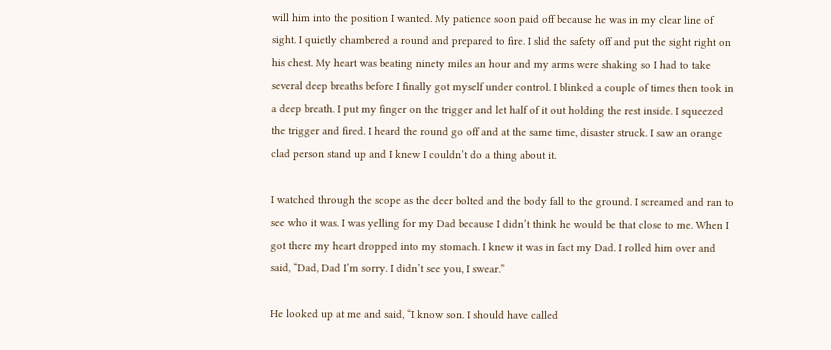will him into the position I wanted. My patience soon paid off because he was in my clear line of sight. I quietly chambered a round and prepared to fire. I slid the safety off and put the sight right on his chest. My heart was beating ninety miles an hour and my arms were shaking so I had to take several deep breaths before I finally got myself under control. I blinked a couple of times then took in a deep breath. I put my finger on the trigger and let half of it out holding the rest inside. I squeezed the trigger and fired. I heard the round go off and at the same time, disaster struck. I saw an orange clad person stand up and I knew I couldn’t do a thing about it.

I watched through the scope as the deer bolted and the body fall to the ground. I screamed and ran to see who it was. I was yelling for my Dad because I didn’t think he would be that close to me. When I got there my heart dropped into my stomach. I knew it was in fact my Dad. I rolled him over and said, “Dad, Dad I’m sorry. I didn’t see you, I swear.”

He looked up at me and said, “I know son. I should have called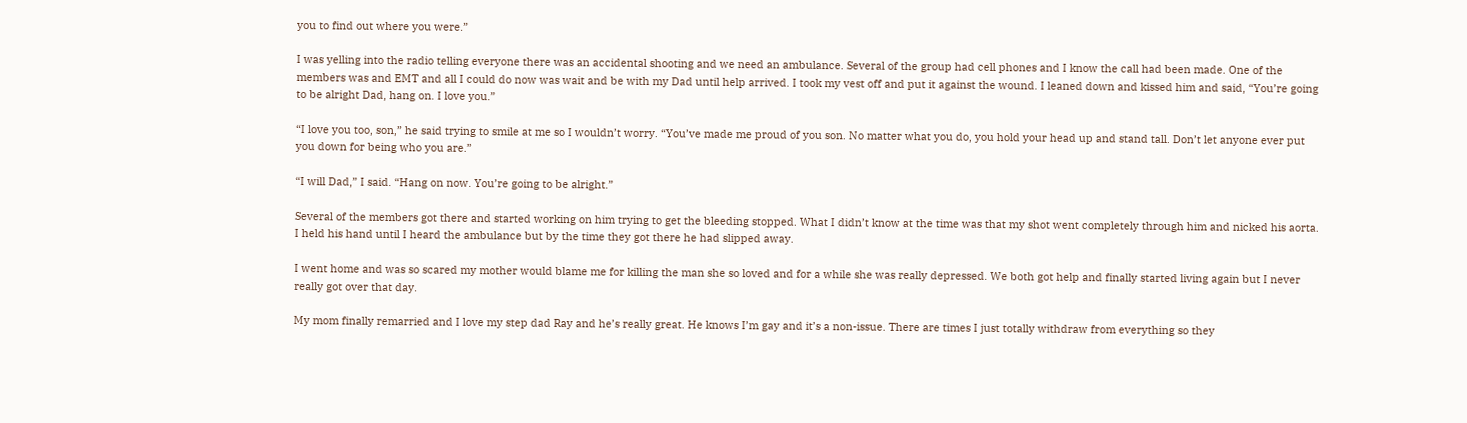you to find out where you were.”

I was yelling into the radio telling everyone there was an accidental shooting and we need an ambulance. Several of the group had cell phones and I know the call had been made. One of the members was and EMT and all I could do now was wait and be with my Dad until help arrived. I took my vest off and put it against the wound. I leaned down and kissed him and said, “You’re going to be alright Dad, hang on. I love you.”

“I love you too, son,” he said trying to smile at me so I wouldn’t worry. “You’ve made me proud of you son. No matter what you do, you hold your head up and stand tall. Don’t let anyone ever put you down for being who you are.”

“I will Dad,” I said. “Hang on now. You’re going to be alright.”

Several of the members got there and started working on him trying to get the bleeding stopped. What I didn’t know at the time was that my shot went completely through him and nicked his aorta. I held his hand until I heard the ambulance but by the time they got there he had slipped away.

I went home and was so scared my mother would blame me for killing the man she so loved and for a while she was really depressed. We both got help and finally started living again but I never really got over that day.

My mom finally remarried and I love my step dad Ray and he’s really great. He knows I’m gay and it’s a non-issue. There are times I just totally withdraw from everything so they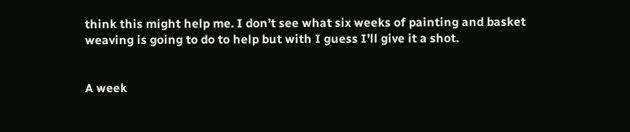think this might help me. I don’t see what six weeks of painting and basket weaving is going to do to help but with I guess I’ll give it a shot.


A week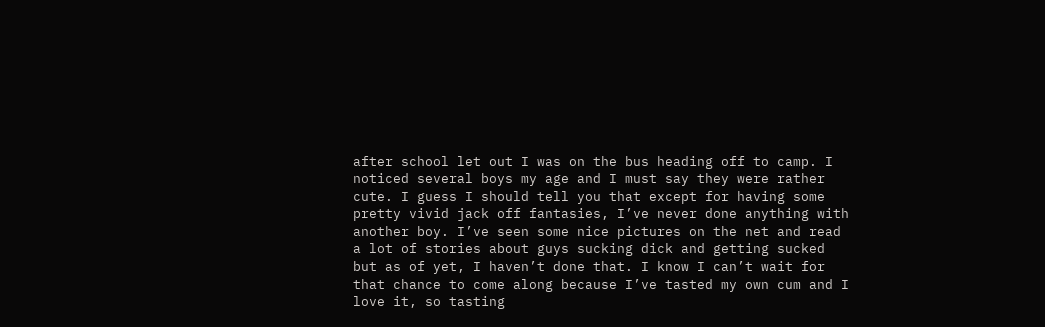after school let out I was on the bus heading off to camp. I noticed several boys my age and I must say they were rather cute. I guess I should tell you that except for having some pretty vivid jack off fantasies, I’ve never done anything with another boy. I’ve seen some nice pictures on the net and read a lot of stories about guys sucking dick and getting sucked but as of yet, I haven’t done that. I know I can’t wait for that chance to come along because I’ve tasted my own cum and I love it, so tasting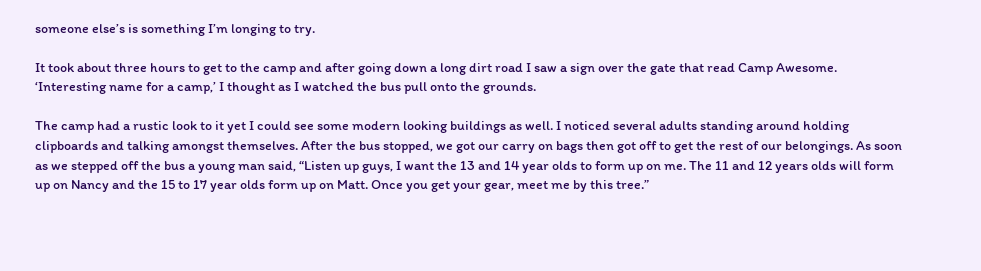someone else’s is something I’m longing to try.

It took about three hours to get to the camp and after going down a long dirt road I saw a sign over the gate that read Camp Awesome. ‘Interesting name for a camp,’ I thought as I watched the bus pull onto the grounds.

The camp had a rustic look to it yet I could see some modern looking buildings as well. I noticed several adults standing around holding clipboards and talking amongst themselves. After the bus stopped, we got our carry on bags then got off to get the rest of our belongings. As soon as we stepped off the bus a young man said, “Listen up guys, I want the 13 and 14 year olds to form up on me. The 11 and 12 years olds will form up on Nancy and the 15 to 17 year olds form up on Matt. Once you get your gear, meet me by this tree.”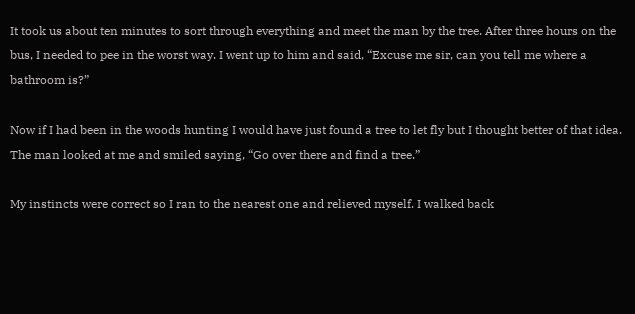It took us about ten minutes to sort through everything and meet the man by the tree. After three hours on the bus, I needed to pee in the worst way. I went up to him and said, “Excuse me sir, can you tell me where a bathroom is?”

Now if I had been in the woods hunting I would have just found a tree to let fly but I thought better of that idea. The man looked at me and smiled saying, “Go over there and find a tree.”

My instincts were correct so I ran to the nearest one and relieved myself. I walked back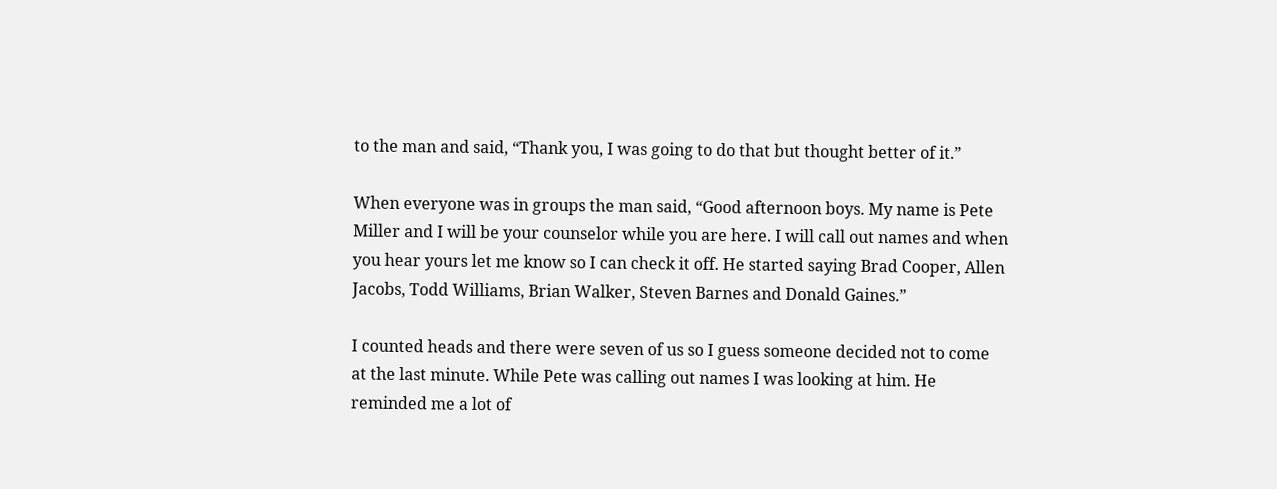to the man and said, “Thank you, I was going to do that but thought better of it.”

When everyone was in groups the man said, “Good afternoon boys. My name is Pete Miller and I will be your counselor while you are here. I will call out names and when you hear yours let me know so I can check it off. He started saying Brad Cooper, Allen Jacobs, Todd Williams, Brian Walker, Steven Barnes and Donald Gaines.”

I counted heads and there were seven of us so I guess someone decided not to come at the last minute. While Pete was calling out names I was looking at him. He reminded me a lot of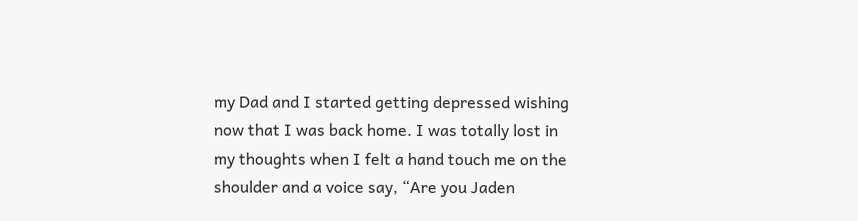my Dad and I started getting depressed wishing now that I was back home. I was totally lost in my thoughts when I felt a hand touch me on the shoulder and a voice say, “Are you Jaden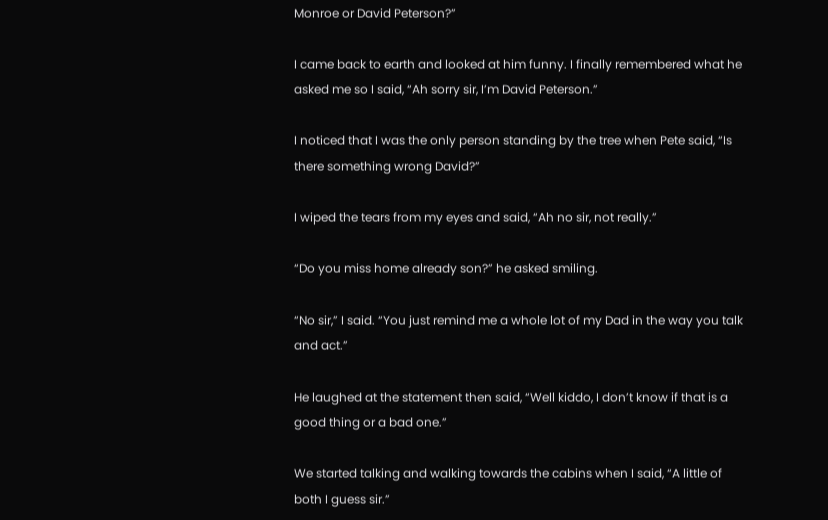Monroe or David Peterson?”

I came back to earth and looked at him funny. I finally remembered what he asked me so I said, “Ah sorry sir, I’m David Peterson.”

I noticed that I was the only person standing by the tree when Pete said, “Is there something wrong David?”

I wiped the tears from my eyes and said, “Ah no sir, not really.”

“Do you miss home already son?” he asked smiling.

“No sir,” I said. “You just remind me a whole lot of my Dad in the way you talk and act.”

He laughed at the statement then said, “Well kiddo, I don’t know if that is a good thing or a bad one.”

We started talking and walking towards the cabins when I said, “A little of both I guess sir.”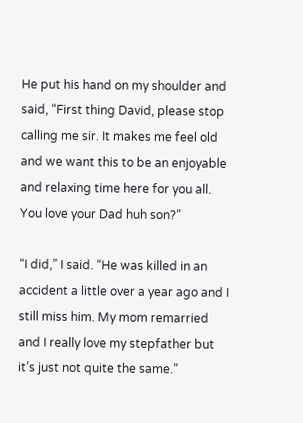He put his hand on my shoulder and said, “First thing David, please stop calling me sir. It makes me feel old and we want this to be an enjoyable and relaxing time here for you all. You love your Dad huh son?”

“I did,” I said. “He was killed in an accident a little over a year ago and I still miss him. My mom remarried and I really love my stepfather but it’s just not quite the same.”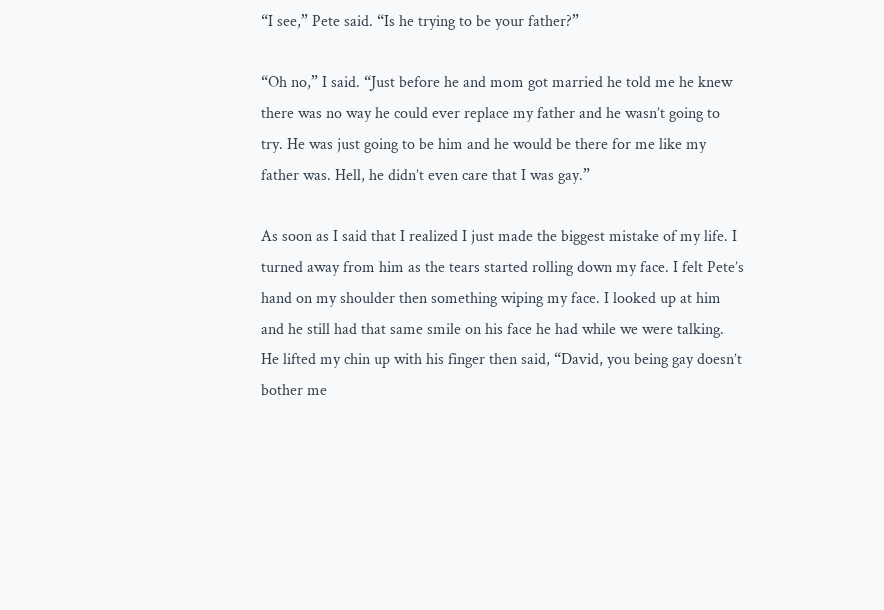“I see,” Pete said. “Is he trying to be your father?”

“Oh no,” I said. “Just before he and mom got married he told me he knew there was no way he could ever replace my father and he wasn’t going to try. He was just going to be him and he would be there for me like my father was. Hell, he didn’t even care that I was gay.”

As soon as I said that I realized I just made the biggest mistake of my life. I turned away from him as the tears started rolling down my face. I felt Pete’s hand on my shoulder then something wiping my face. I looked up at him and he still had that same smile on his face he had while we were talking. He lifted my chin up with his finger then said, “David, you being gay doesn’t bother me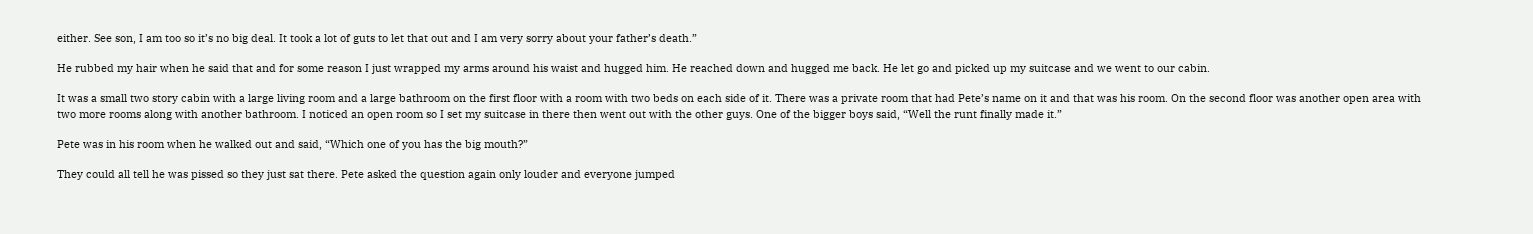either. See son, I am too so it’s no big deal. It took a lot of guts to let that out and I am very sorry about your father’s death.”

He rubbed my hair when he said that and for some reason I just wrapped my arms around his waist and hugged him. He reached down and hugged me back. He let go and picked up my suitcase and we went to our cabin.

It was a small two story cabin with a large living room and a large bathroom on the first floor with a room with two beds on each side of it. There was a private room that had Pete’s name on it and that was his room. On the second floor was another open area with two more rooms along with another bathroom. I noticed an open room so I set my suitcase in there then went out with the other guys. One of the bigger boys said, “Well the runt finally made it.”

Pete was in his room when he walked out and said, “Which one of you has the big mouth?”

They could all tell he was pissed so they just sat there. Pete asked the question again only louder and everyone jumped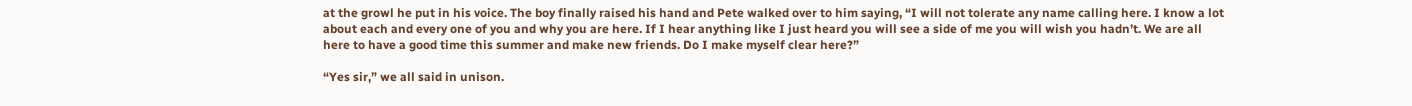at the growl he put in his voice. The boy finally raised his hand and Pete walked over to him saying, “I will not tolerate any name calling here. I know a lot about each and every one of you and why you are here. If I hear anything like I just heard you will see a side of me you will wish you hadn’t. We are all here to have a good time this summer and make new friends. Do I make myself clear here?”

“Yes sir,” we all said in unison.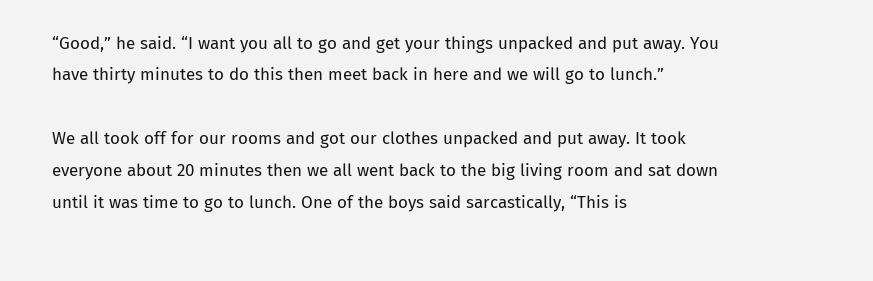“Good,” he said. “I want you all to go and get your things unpacked and put away. You have thirty minutes to do this then meet back in here and we will go to lunch.”

We all took off for our rooms and got our clothes unpacked and put away. It took everyone about 20 minutes then we all went back to the big living room and sat down until it was time to go to lunch. One of the boys said sarcastically, “This is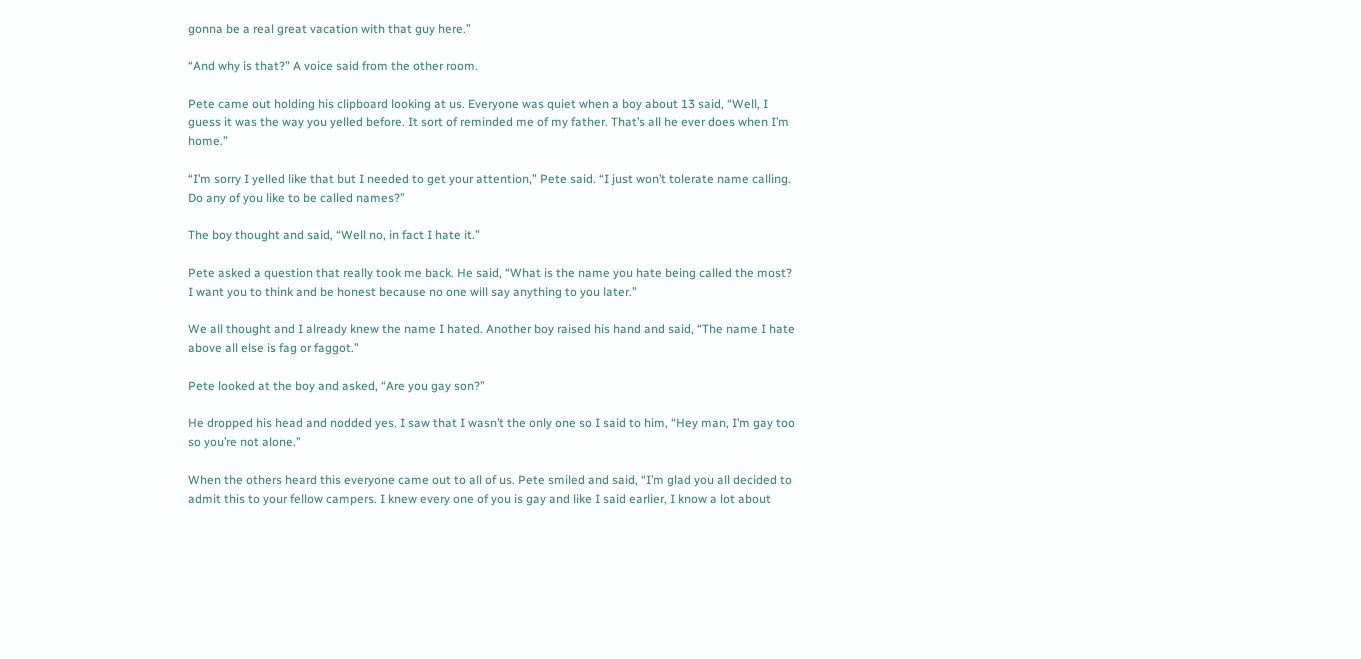gonna be a real great vacation with that guy here.”

“And why is that?” A voice said from the other room.

Pete came out holding his clipboard looking at us. Everyone was quiet when a boy about 13 said, “Well, I guess it was the way you yelled before. It sort of reminded me of my father. That’s all he ever does when I’m home.”

“I’m sorry I yelled like that but I needed to get your attention,” Pete said. “I just won’t tolerate name calling. Do any of you like to be called names?”

The boy thought and said, “Well no, in fact I hate it.”

Pete asked a question that really took me back. He said, “What is the name you hate being called the most? I want you to think and be honest because no one will say anything to you later.”

We all thought and I already knew the name I hated. Another boy raised his hand and said, “The name I hate above all else is fag or faggot.”

Pete looked at the boy and asked, “Are you gay son?”

He dropped his head and nodded yes. I saw that I wasn’t the only one so I said to him, “Hey man, I’m gay too so you’re not alone.”

When the others heard this everyone came out to all of us. Pete smiled and said, “I’m glad you all decided to admit this to your fellow campers. I knew every one of you is gay and like I said earlier, I know a lot about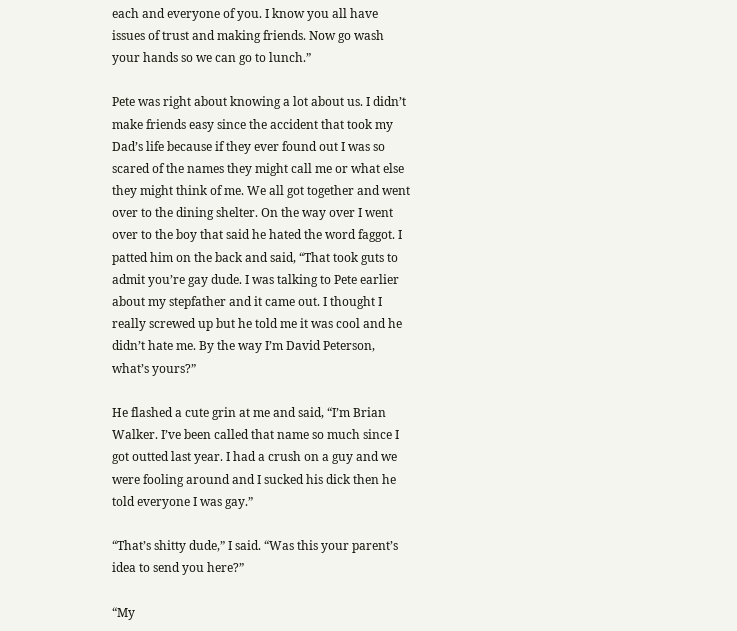each and everyone of you. I know you all have issues of trust and making friends. Now go wash your hands so we can go to lunch.”

Pete was right about knowing a lot about us. I didn’t make friends easy since the accident that took my Dad’s life because if they ever found out I was so scared of the names they might call me or what else they might think of me. We all got together and went over to the dining shelter. On the way over I went over to the boy that said he hated the word faggot. I patted him on the back and said, “That took guts to admit you’re gay dude. I was talking to Pete earlier about my stepfather and it came out. I thought I really screwed up but he told me it was cool and he didn’t hate me. By the way I’m David Peterson, what’s yours?”

He flashed a cute grin at me and said, “I’m Brian Walker. I’ve been called that name so much since I got outted last year. I had a crush on a guy and we were fooling around and I sucked his dick then he told everyone I was gay.”

“That’s shitty dude,” I said. “Was this your parent’s idea to send you here?”

“My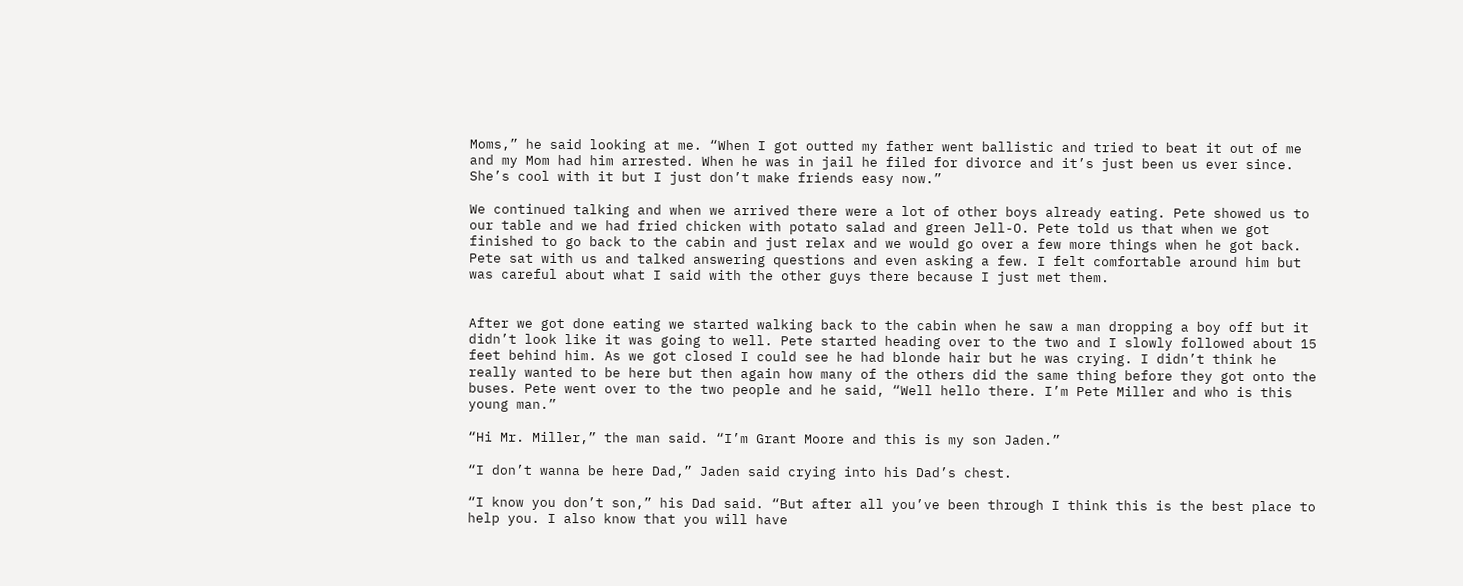Moms,” he said looking at me. “When I got outted my father went ballistic and tried to beat it out of me and my Mom had him arrested. When he was in jail he filed for divorce and it’s just been us ever since. She’s cool with it but I just don’t make friends easy now.”

We continued talking and when we arrived there were a lot of other boys already eating. Pete showed us to our table and we had fried chicken with potato salad and green Jell-O. Pete told us that when we got finished to go back to the cabin and just relax and we would go over a few more things when he got back. Pete sat with us and talked answering questions and even asking a few. I felt comfortable around him but was careful about what I said with the other guys there because I just met them.


After we got done eating we started walking back to the cabin when he saw a man dropping a boy off but it didn’t look like it was going to well. Pete started heading over to the two and I slowly followed about 15 feet behind him. As we got closed I could see he had blonde hair but he was crying. I didn’t think he really wanted to be here but then again how many of the others did the same thing before they got onto the buses. Pete went over to the two people and he said, “Well hello there. I’m Pete Miller and who is this young man.”

“Hi Mr. Miller,” the man said. “I’m Grant Moore and this is my son Jaden.”

“I don’t wanna be here Dad,” Jaden said crying into his Dad’s chest.

“I know you don’t son,” his Dad said. “But after all you’ve been through I think this is the best place to help you. I also know that you will have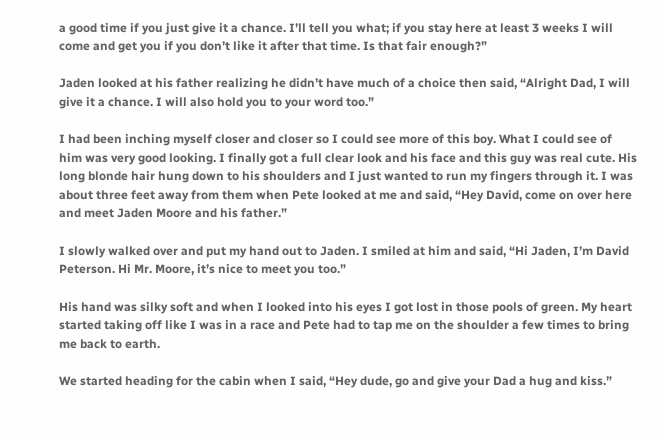a good time if you just give it a chance. I’ll tell you what; if you stay here at least 3 weeks I will come and get you if you don’t like it after that time. Is that fair enough?”

Jaden looked at his father realizing he didn’t have much of a choice then said, “Alright Dad, I will give it a chance. I will also hold you to your word too.”

I had been inching myself closer and closer so I could see more of this boy. What I could see of him was very good looking. I finally got a full clear look and his face and this guy was real cute. His long blonde hair hung down to his shoulders and I just wanted to run my fingers through it. I was about three feet away from them when Pete looked at me and said, “Hey David, come on over here and meet Jaden Moore and his father.”

I slowly walked over and put my hand out to Jaden. I smiled at him and said, “Hi Jaden, I’m David Peterson. Hi Mr. Moore, it’s nice to meet you too.”

His hand was silky soft and when I looked into his eyes I got lost in those pools of green. My heart started taking off like I was in a race and Pete had to tap me on the shoulder a few times to bring me back to earth.

We started heading for the cabin when I said, “Hey dude, go and give your Dad a hug and kiss.”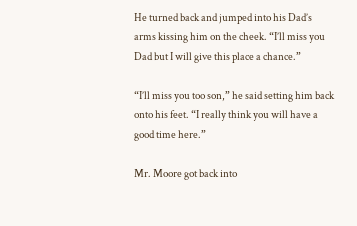He turned back and jumped into his Dad’s arms kissing him on the cheek. “I’ll miss you Dad but I will give this place a chance.”

“I’ll miss you too son,” he said setting him back onto his feet. “I really think you will have a good time here.”

Mr. Moore got back into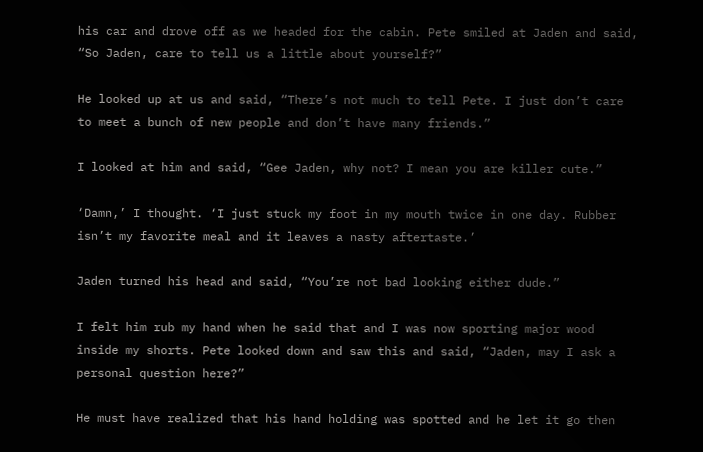his car and drove off as we headed for the cabin. Pete smiled at Jaden and said, “So Jaden, care to tell us a little about yourself?”

He looked up at us and said, “There’s not much to tell Pete. I just don’t care to meet a bunch of new people and don’t have many friends.”

I looked at him and said, “Gee Jaden, why not? I mean you are killer cute.”

‘Damn,’ I thought. ‘I just stuck my foot in my mouth twice in one day. Rubber isn’t my favorite meal and it leaves a nasty aftertaste.’

Jaden turned his head and said, “You’re not bad looking either dude.”

I felt him rub my hand when he said that and I was now sporting major wood inside my shorts. Pete looked down and saw this and said, “Jaden, may I ask a personal question here?”

He must have realized that his hand holding was spotted and he let it go then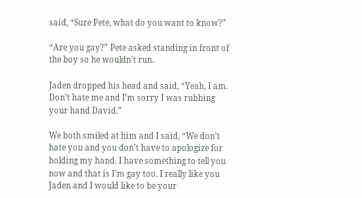said, “Sure Pete, what do you want to know?”

“Are you gay?” Pete asked standing in front of the boy so he wouldn’t run.

Jaden dropped his head and said, “Yeah, I am. Don’t hate me and I’m sorry I was rubbing your hand David.”

We both smiled at him and I said, “We don’t hate you and you don’t have to apologize for holding my hand. I have something to tell you now and that is I’m gay too. I really like you Jaden and I would like to be your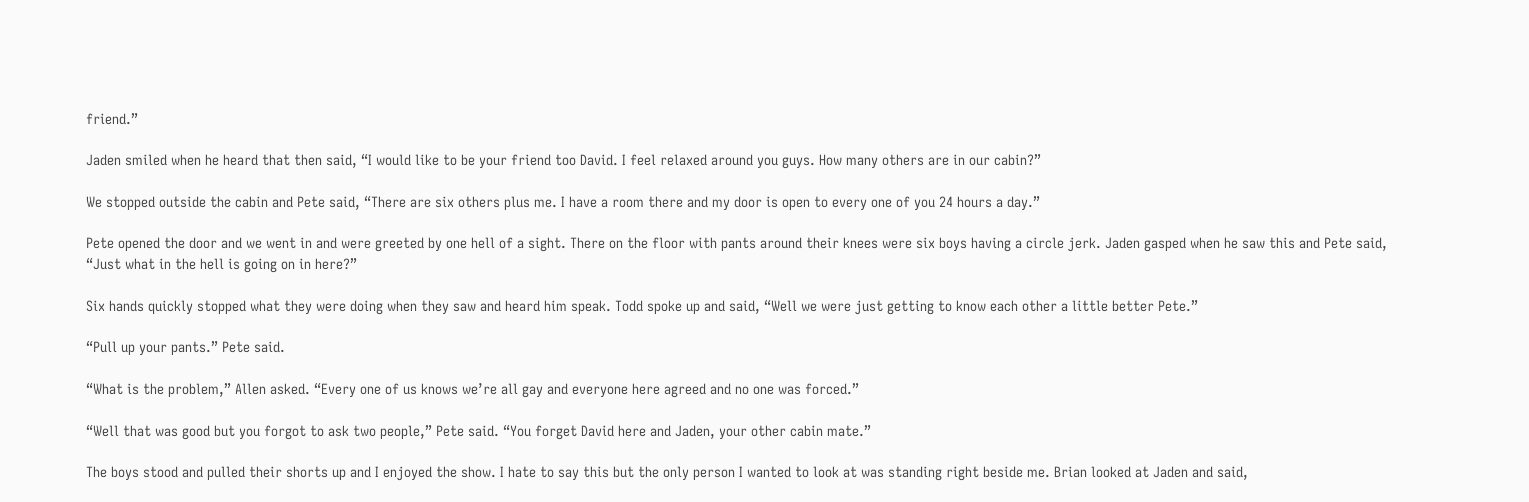friend.”

Jaden smiled when he heard that then said, “I would like to be your friend too David. I feel relaxed around you guys. How many others are in our cabin?”

We stopped outside the cabin and Pete said, “There are six others plus me. I have a room there and my door is open to every one of you 24 hours a day.”

Pete opened the door and we went in and were greeted by one hell of a sight. There on the floor with pants around their knees were six boys having a circle jerk. Jaden gasped when he saw this and Pete said, “Just what in the hell is going on in here?”

Six hands quickly stopped what they were doing when they saw and heard him speak. Todd spoke up and said, “Well we were just getting to know each other a little better Pete.”

“Pull up your pants.” Pete said.

“What is the problem,” Allen asked. “Every one of us knows we’re all gay and everyone here agreed and no one was forced.”

“Well that was good but you forgot to ask two people,” Pete said. “You forget David here and Jaden, your other cabin mate.”

The boys stood and pulled their shorts up and I enjoyed the show. I hate to say this but the only person I wanted to look at was standing right beside me. Brian looked at Jaden and said,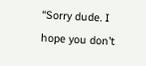“Sorry dude. I hope you don’t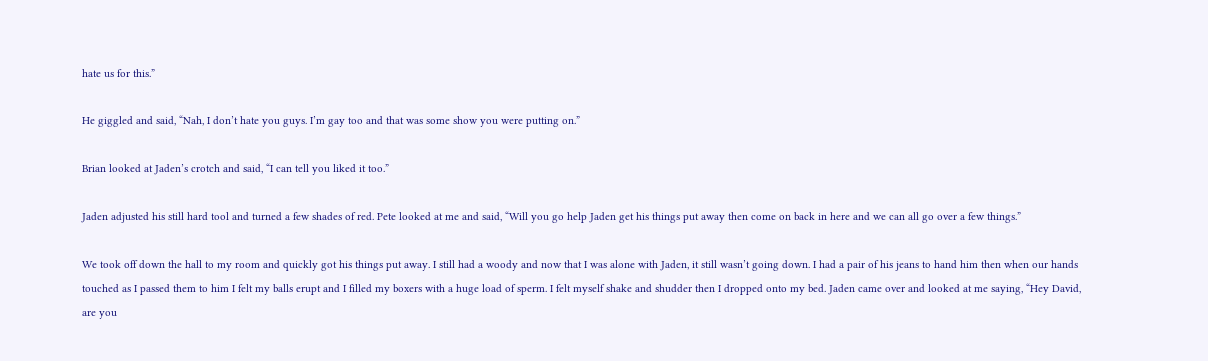hate us for this.”

He giggled and said, “Nah, I don’t hate you guys. I’m gay too and that was some show you were putting on.”

Brian looked at Jaden’s crotch and said, “I can tell you liked it too.”

Jaden adjusted his still hard tool and turned a few shades of red. Pete looked at me and said, “Will you go help Jaden get his things put away then come on back in here and we can all go over a few things.”

We took off down the hall to my room and quickly got his things put away. I still had a woody and now that I was alone with Jaden, it still wasn’t going down. I had a pair of his jeans to hand him then when our hands touched as I passed them to him I felt my balls erupt and I filled my boxers with a huge load of sperm. I felt myself shake and shudder then I dropped onto my bed. Jaden came over and looked at me saying, “Hey David, are you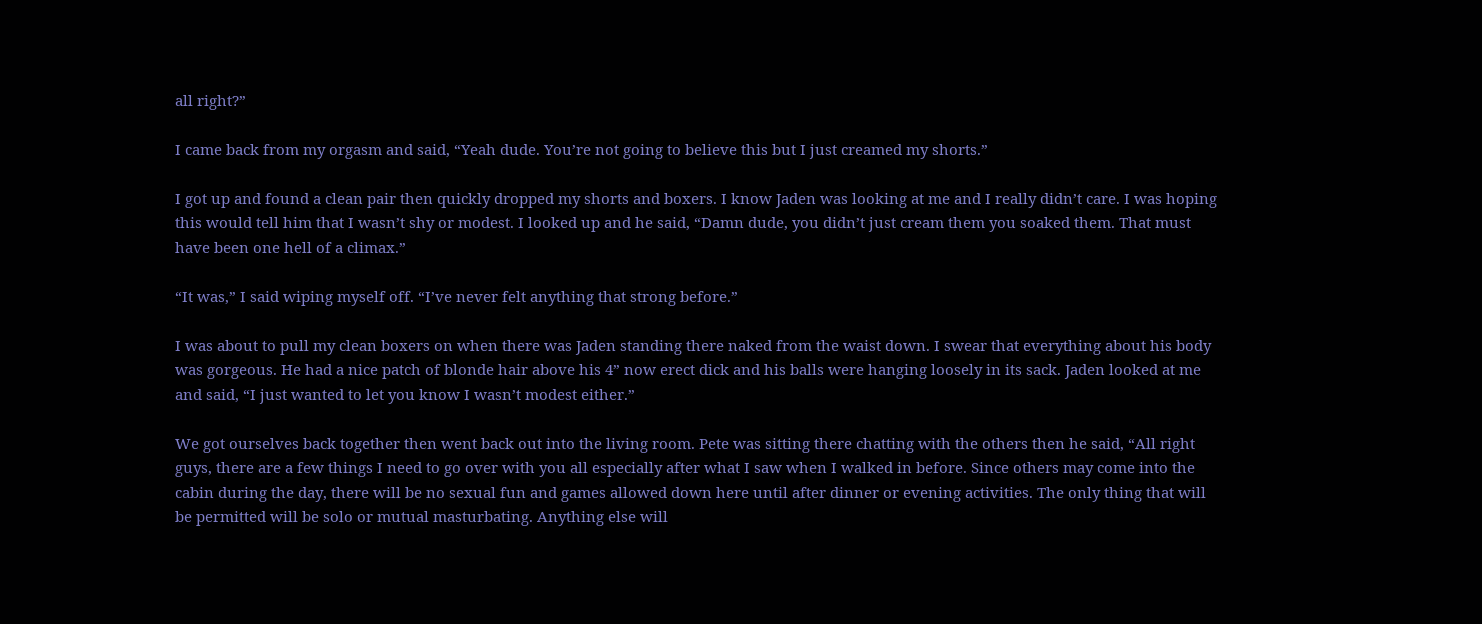all right?”

I came back from my orgasm and said, “Yeah dude. You’re not going to believe this but I just creamed my shorts.”

I got up and found a clean pair then quickly dropped my shorts and boxers. I know Jaden was looking at me and I really didn’t care. I was hoping this would tell him that I wasn’t shy or modest. I looked up and he said, “Damn dude, you didn’t just cream them you soaked them. That must have been one hell of a climax.”

“It was,” I said wiping myself off. “I’ve never felt anything that strong before.”

I was about to pull my clean boxers on when there was Jaden standing there naked from the waist down. I swear that everything about his body was gorgeous. He had a nice patch of blonde hair above his 4” now erect dick and his balls were hanging loosely in its sack. Jaden looked at me and said, “I just wanted to let you know I wasn’t modest either.”

We got ourselves back together then went back out into the living room. Pete was sitting there chatting with the others then he said, “All right guys, there are a few things I need to go over with you all especially after what I saw when I walked in before. Since others may come into the cabin during the day, there will be no sexual fun and games allowed down here until after dinner or evening activities. The only thing that will be permitted will be solo or mutual masturbating. Anything else will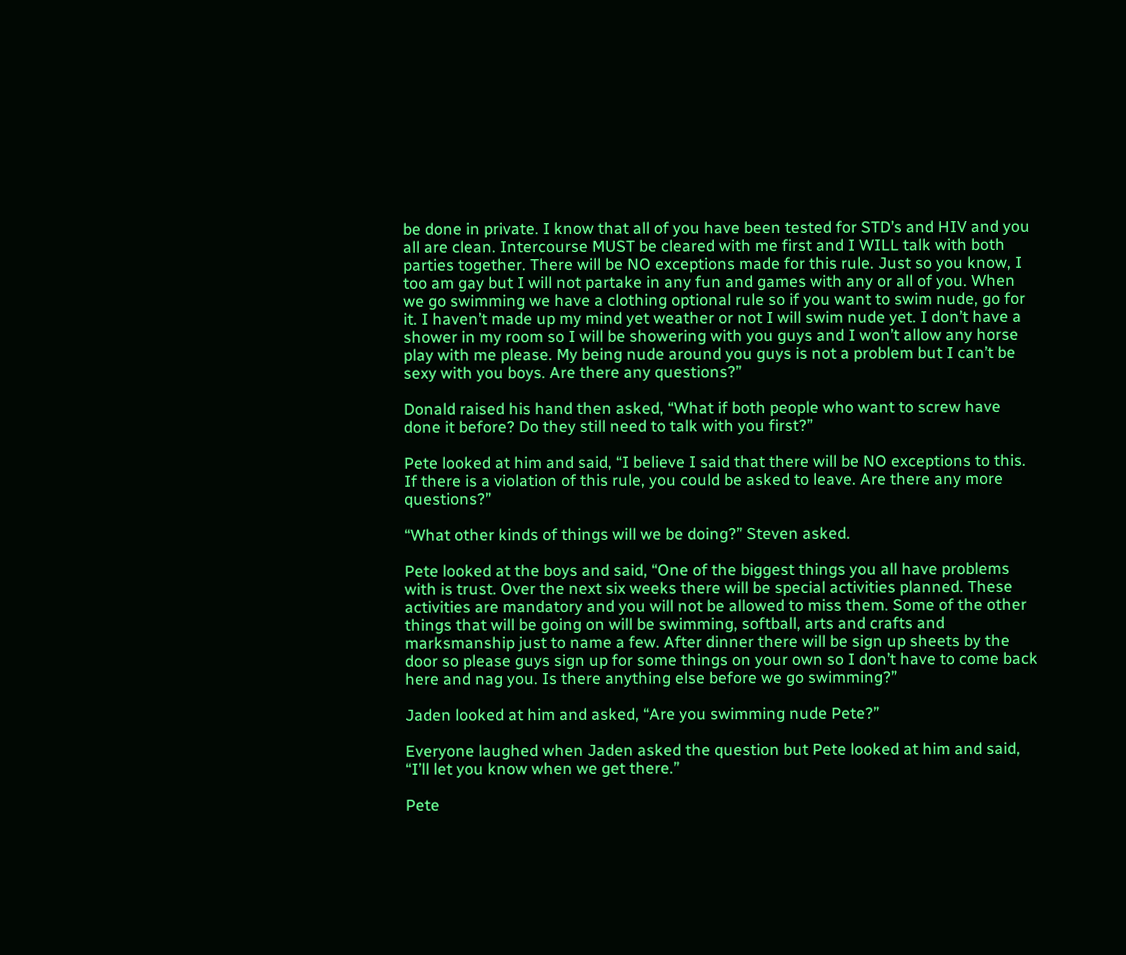be done in private. I know that all of you have been tested for STD’s and HIV and you all are clean. Intercourse MUST be cleared with me first and I WILL talk with both parties together. There will be NO exceptions made for this rule. Just so you know, I too am gay but I will not partake in any fun and games with any or all of you. When we go swimming we have a clothing optional rule so if you want to swim nude, go for it. I haven’t made up my mind yet weather or not I will swim nude yet. I don’t have a shower in my room so I will be showering with you guys and I won’t allow any horse play with me please. My being nude around you guys is not a problem but I can’t be sexy with you boys. Are there any questions?”

Donald raised his hand then asked, “What if both people who want to screw have done it before? Do they still need to talk with you first?”

Pete looked at him and said, “I believe I said that there will be NO exceptions to this. If there is a violation of this rule, you could be asked to leave. Are there any more questions?”

“What other kinds of things will we be doing?” Steven asked.

Pete looked at the boys and said, “One of the biggest things you all have problems with is trust. Over the next six weeks there will be special activities planned. These activities are mandatory and you will not be allowed to miss them. Some of the other things that will be going on will be swimming, softball, arts and crafts and marksmanship just to name a few. After dinner there will be sign up sheets by the door so please guys sign up for some things on your own so I don’t have to come back here and nag you. Is there anything else before we go swimming?”

Jaden looked at him and asked, “Are you swimming nude Pete?”

Everyone laughed when Jaden asked the question but Pete looked at him and said, “I’ll let you know when we get there.”

Pete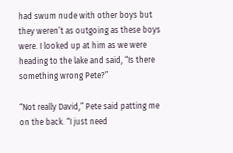had swum nude with other boys but they weren’t as outgoing as these boys were. I looked up at him as we were heading to the lake and said, “Is there something wrong Pete?”

“Not really David,” Pete said patting me on the back. “I just need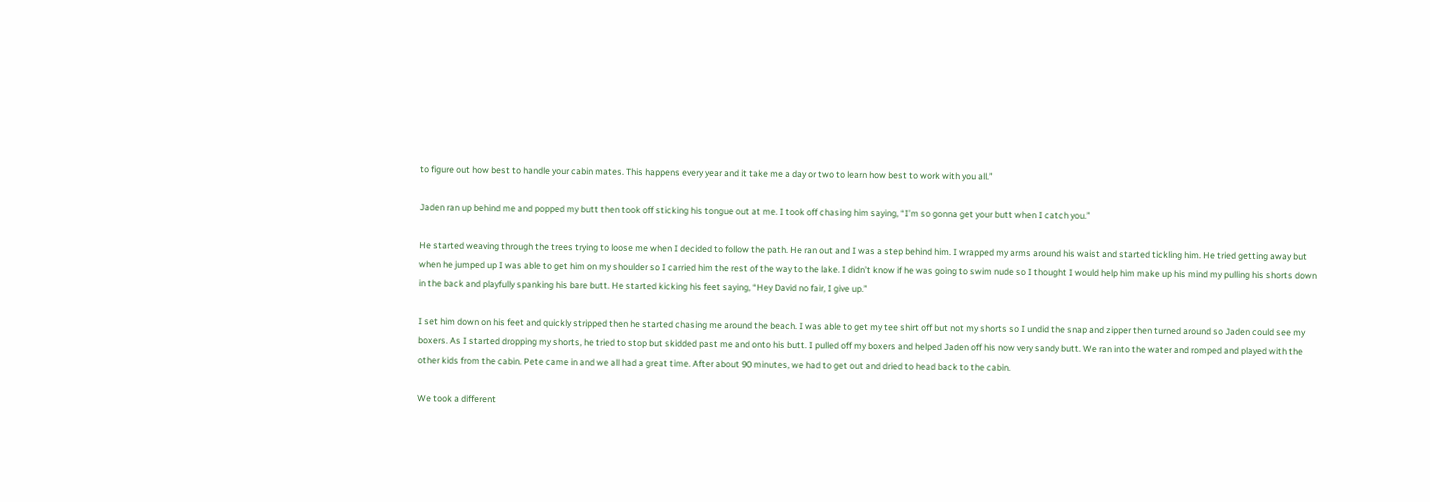to figure out how best to handle your cabin mates. This happens every year and it take me a day or two to learn how best to work with you all.”

Jaden ran up behind me and popped my butt then took off sticking his tongue out at me. I took off chasing him saying, “I’m so gonna get your butt when I catch you.”

He started weaving through the trees trying to loose me when I decided to follow the path. He ran out and I was a step behind him. I wrapped my arms around his waist and started tickling him. He tried getting away but when he jumped up I was able to get him on my shoulder so I carried him the rest of the way to the lake. I didn’t know if he was going to swim nude so I thought I would help him make up his mind my pulling his shorts down in the back and playfully spanking his bare butt. He started kicking his feet saying, “Hey David no fair, I give up.”

I set him down on his feet and quickly stripped then he started chasing me around the beach. I was able to get my tee shirt off but not my shorts so I undid the snap and zipper then turned around so Jaden could see my boxers. As I started dropping my shorts, he tried to stop but skidded past me and onto his butt. I pulled off my boxers and helped Jaden off his now very sandy butt. We ran into the water and romped and played with the other kids from the cabin. Pete came in and we all had a great time. After about 90 minutes, we had to get out and dried to head back to the cabin.

We took a different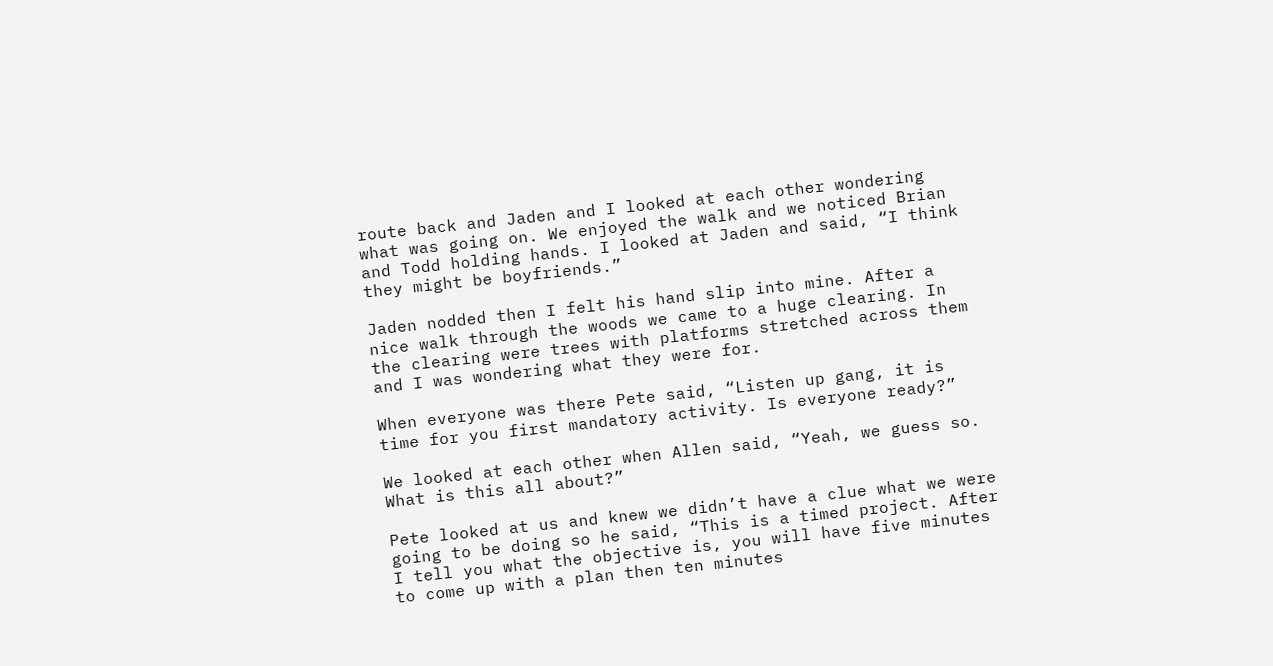route back and Jaden and I looked at each other wondering what was going on. We enjoyed the walk and we noticed Brian and Todd holding hands. I looked at Jaden and said, “I think they might be boyfriends.”

Jaden nodded then I felt his hand slip into mine. After a nice walk through the woods we came to a huge clearing. In the clearing were trees with platforms stretched across them and I was wondering what they were for.

When everyone was there Pete said, “Listen up gang, it is time for you first mandatory activity. Is everyone ready?”

We looked at each other when Allen said, “Yeah, we guess so. What is this all about?”

Pete looked at us and knew we didn’t have a clue what we were going to be doing so he said, “This is a timed project. After I tell you what the objective is, you will have five minutes to come up with a plan then ten minutes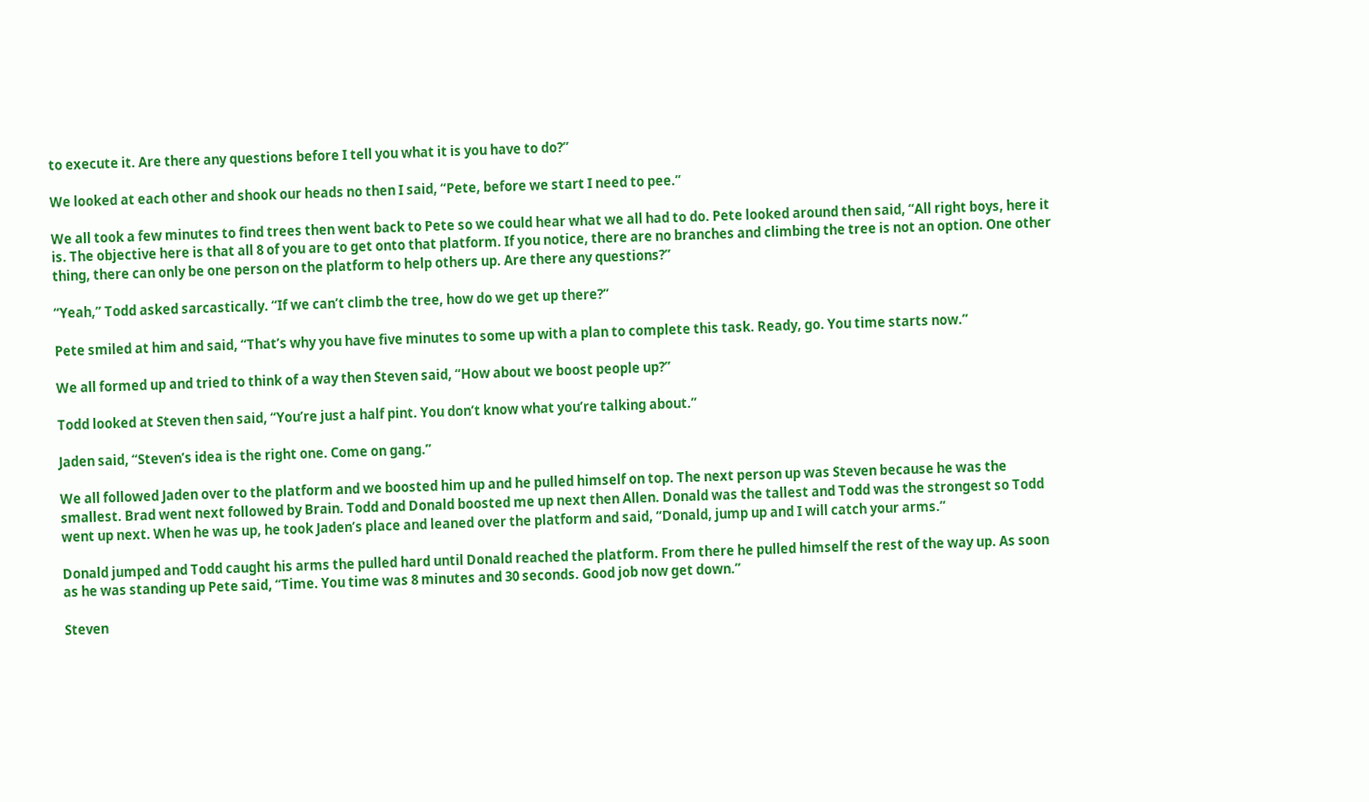to execute it. Are there any questions before I tell you what it is you have to do?”

We looked at each other and shook our heads no then I said, “Pete, before we start I need to pee.”

We all took a few minutes to find trees then went back to Pete so we could hear what we all had to do. Pete looked around then said, “All right boys, here it is. The objective here is that all 8 of you are to get onto that platform. If you notice, there are no branches and climbing the tree is not an option. One other thing, there can only be one person on the platform to help others up. Are there any questions?”

“Yeah,” Todd asked sarcastically. “If we can’t climb the tree, how do we get up there?”

Pete smiled at him and said, “That’s why you have five minutes to some up with a plan to complete this task. Ready, go. You time starts now.”

We all formed up and tried to think of a way then Steven said, “How about we boost people up?”

Todd looked at Steven then said, “You’re just a half pint. You don’t know what you’re talking about.”

Jaden said, “Steven’s idea is the right one. Come on gang.”

We all followed Jaden over to the platform and we boosted him up and he pulled himself on top. The next person up was Steven because he was the smallest. Brad went next followed by Brain. Todd and Donald boosted me up next then Allen. Donald was the tallest and Todd was the strongest so Todd went up next. When he was up, he took Jaden’s place and leaned over the platform and said, “Donald, jump up and I will catch your arms.”

Donald jumped and Todd caught his arms the pulled hard until Donald reached the platform. From there he pulled himself the rest of the way up. As soon as he was standing up Pete said, “Time. You time was 8 minutes and 30 seconds. Good job now get down.”

Steven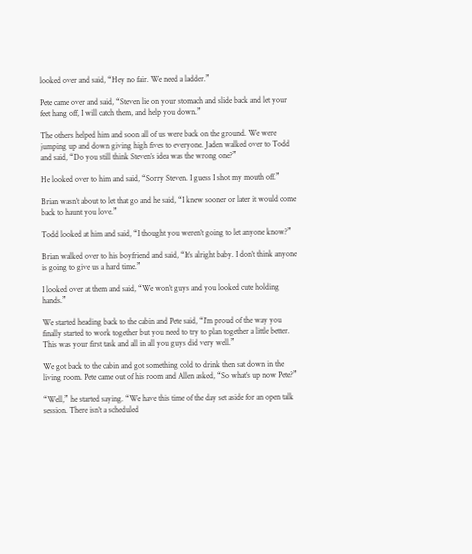looked over and said, “Hey no fair. We need a ladder.”

Pete came over and said, “Steven lie on your stomach and slide back and let your feet hang off, I will catch them, and help you down.”

The others helped him and soon all of us were back on the ground. We were jumping up and down giving high fives to everyone. Jaden walked over to Todd and said, “Do you still think Steven’s idea was the wrong one?”

He looked over to him and said, “Sorry Steven. I guess I shot my mouth off.”

Brian wasn’t about to let that go and he said, “I knew sooner or later it would come back to haunt you love.”

Todd looked at him and said, “I thought you weren’t going to let anyone know?”

Brian walked over to his boyfriend and said, “It’s alright baby. I don’t think anyone is going to give us a hard time.”

I looked over at them and said, “We won’t guys and you looked cute holding hands.”

We started heading back to the cabin and Pete said, “I’m proud of the way you finally started to work together but you need to try to plan together a little better. This was your first task and all in all you guys did very well.”

We got back to the cabin and got something cold to drink then sat down in the living room. Pete came out of his room and Allen asked, “So what’s up now Pete?”

“Well,” he started saying. “We have this time of the day set aside for an open talk session. There isn’t a scheduled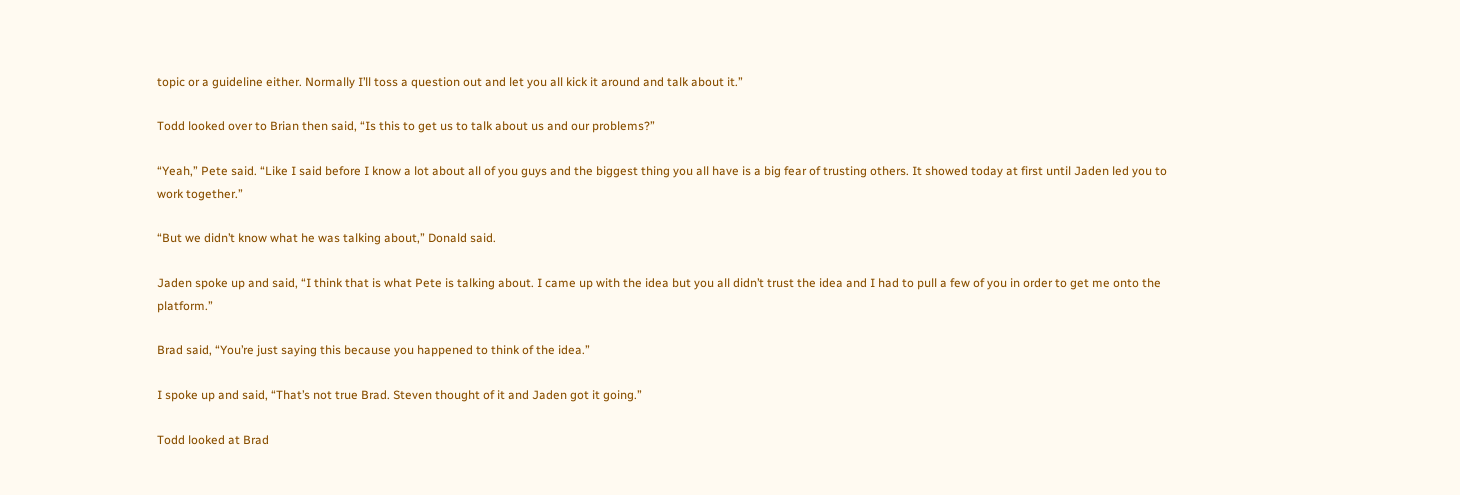topic or a guideline either. Normally I’ll toss a question out and let you all kick it around and talk about it.”

Todd looked over to Brian then said, “Is this to get us to talk about us and our problems?”

“Yeah,” Pete said. “Like I said before I know a lot about all of you guys and the biggest thing you all have is a big fear of trusting others. It showed today at first until Jaden led you to work together.”

“But we didn’t know what he was talking about,” Donald said.

Jaden spoke up and said, “I think that is what Pete is talking about. I came up with the idea but you all didn’t trust the idea and I had to pull a few of you in order to get me onto the platform.”

Brad said, “You’re just saying this because you happened to think of the idea.”

I spoke up and said, “That’s not true Brad. Steven thought of it and Jaden got it going.”

Todd looked at Brad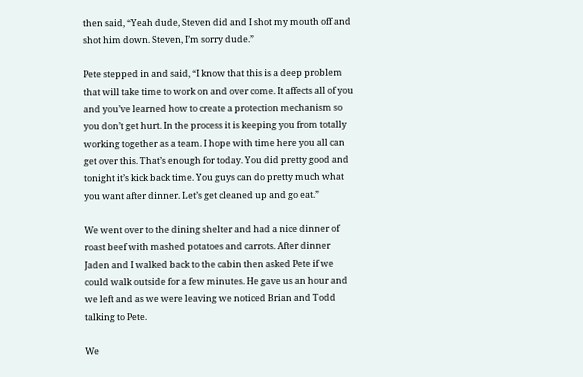then said, “Yeah dude, Steven did and I shot my mouth off and shot him down. Steven, I’m sorry dude.”

Pete stepped in and said, “I know that this is a deep problem that will take time to work on and over come. It affects all of you and you’ve learned how to create a protection mechanism so you don’t get hurt. In the process it is keeping you from totally working together as a team. I hope with time here you all can get over this. That’s enough for today. You did pretty good and tonight it’s kick back time. You guys can do pretty much what you want after dinner. Let’s get cleaned up and go eat.”

We went over to the dining shelter and had a nice dinner of roast beef with mashed potatoes and carrots. After dinner Jaden and I walked back to the cabin then asked Pete if we could walk outside for a few minutes. He gave us an hour and we left and as we were leaving we noticed Brian and Todd talking to Pete.

We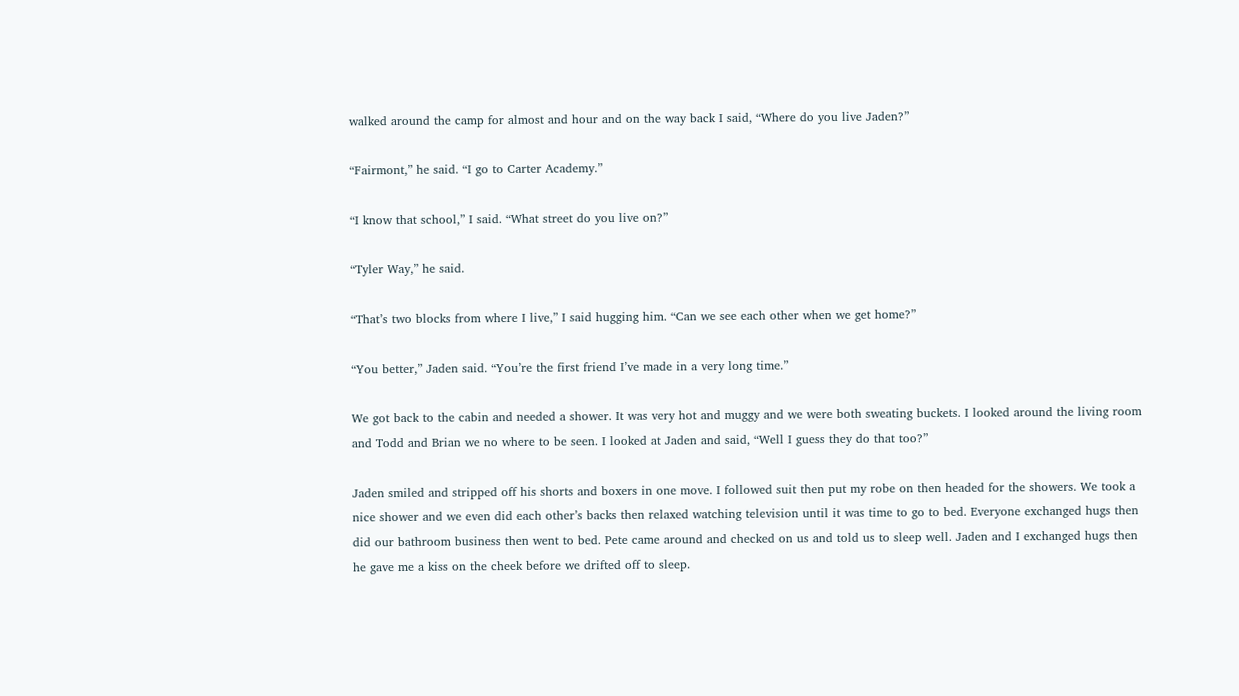walked around the camp for almost and hour and on the way back I said, “Where do you live Jaden?”

“Fairmont,” he said. “I go to Carter Academy.”

“I know that school,” I said. “What street do you live on?”

“Tyler Way,” he said.

“That’s two blocks from where I live,” I said hugging him. “Can we see each other when we get home?”

“You better,” Jaden said. “You’re the first friend I’ve made in a very long time.”

We got back to the cabin and needed a shower. It was very hot and muggy and we were both sweating buckets. I looked around the living room and Todd and Brian we no where to be seen. I looked at Jaden and said, “Well I guess they do that too?”

Jaden smiled and stripped off his shorts and boxers in one move. I followed suit then put my robe on then headed for the showers. We took a nice shower and we even did each other’s backs then relaxed watching television until it was time to go to bed. Everyone exchanged hugs then did our bathroom business then went to bed. Pete came around and checked on us and told us to sleep well. Jaden and I exchanged hugs then he gave me a kiss on the cheek before we drifted off to sleep.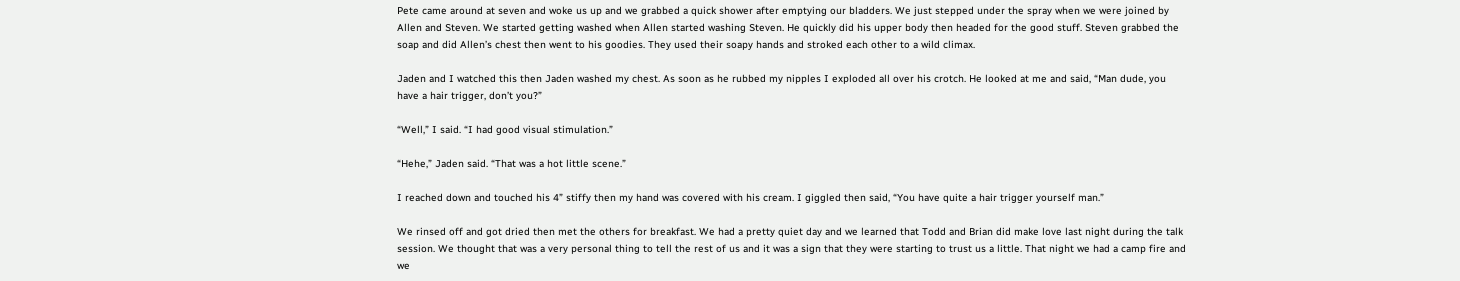Pete came around at seven and woke us up and we grabbed a quick shower after emptying our bladders. We just stepped under the spray when we were joined by Allen and Steven. We started getting washed when Allen started washing Steven. He quickly did his upper body then headed for the good stuff. Steven grabbed the soap and did Allen’s chest then went to his goodies. They used their soapy hands and stroked each other to a wild climax.

Jaden and I watched this then Jaden washed my chest. As soon as he rubbed my nipples I exploded all over his crotch. He looked at me and said, “Man dude, you have a hair trigger, don’t you?”

“Well,” I said. “I had good visual stimulation.”

“Hehe,” Jaden said. “That was a hot little scene.”

I reached down and touched his 4” stiffy then my hand was covered with his cream. I giggled then said, “You have quite a hair trigger yourself man.”

We rinsed off and got dried then met the others for breakfast. We had a pretty quiet day and we learned that Todd and Brian did make love last night during the talk session. We thought that was a very personal thing to tell the rest of us and it was a sign that they were starting to trust us a little. That night we had a camp fire and we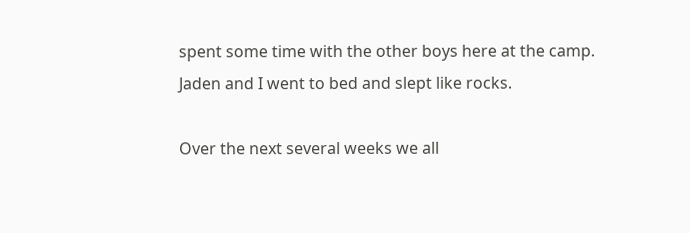spent some time with the other boys here at the camp. Jaden and I went to bed and slept like rocks.

Over the next several weeks we all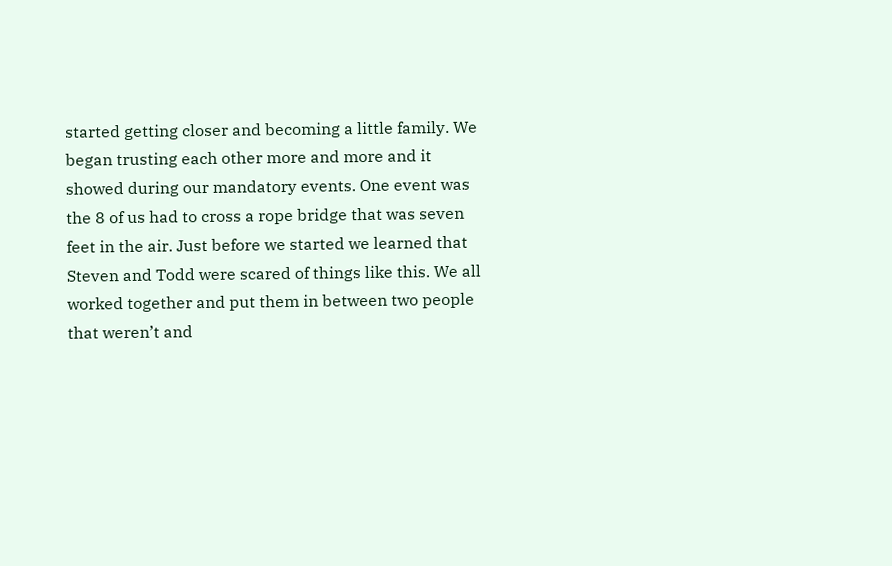started getting closer and becoming a little family. We began trusting each other more and more and it showed during our mandatory events. One event was the 8 of us had to cross a rope bridge that was seven feet in the air. Just before we started we learned that Steven and Todd were scared of things like this. We all worked together and put them in between two people that weren’t and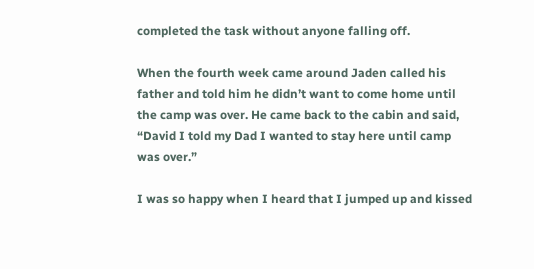completed the task without anyone falling off.

When the fourth week came around Jaden called his father and told him he didn’t want to come home until the camp was over. He came back to the cabin and said, “David I told my Dad I wanted to stay here until camp was over.”

I was so happy when I heard that I jumped up and kissed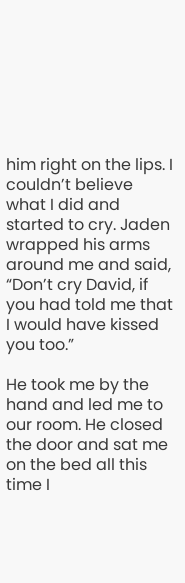him right on the lips. I couldn’t believe what I did and started to cry. Jaden wrapped his arms around me and said, “Don’t cry David, if you had told me that I would have kissed you too.”

He took me by the hand and led me to our room. He closed the door and sat me on the bed all this time I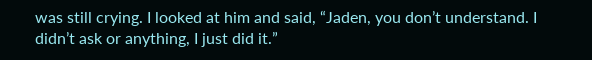was still crying. I looked at him and said, “Jaden, you don’t understand. I didn’t ask or anything, I just did it.”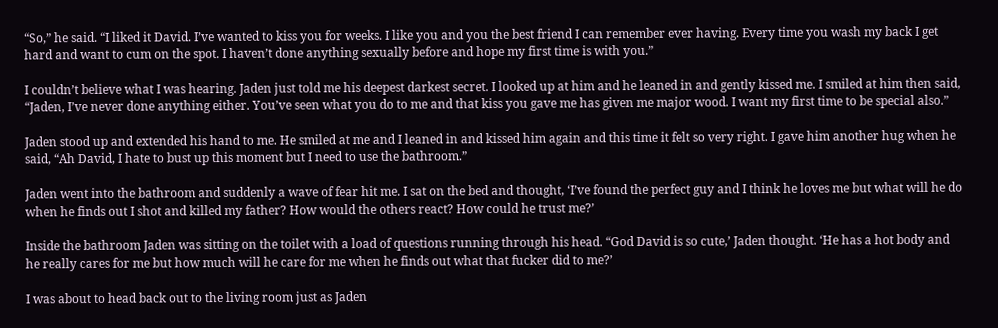“So,” he said. “I liked it David. I’ve wanted to kiss you for weeks. I like you and you the best friend I can remember ever having. Every time you wash my back I get hard and want to cum on the spot. I haven’t done anything sexually before and hope my first time is with you.”

I couldn’t believe what I was hearing. Jaden just told me his deepest darkest secret. I looked up at him and he leaned in and gently kissed me. I smiled at him then said, “Jaden, I’ve never done anything either. You’ve seen what you do to me and that kiss you gave me has given me major wood. I want my first time to be special also.”

Jaden stood up and extended his hand to me. He smiled at me and I leaned in and kissed him again and this time it felt so very right. I gave him another hug when he said, “Ah David, I hate to bust up this moment but I need to use the bathroom.”

Jaden went into the bathroom and suddenly a wave of fear hit me. I sat on the bed and thought, ‘I’ve found the perfect guy and I think he loves me but what will he do when he finds out I shot and killed my father? How would the others react? How could he trust me?’

Inside the bathroom Jaden was sitting on the toilet with a load of questions running through his head. “God David is so cute,’ Jaden thought. ‘He has a hot body and he really cares for me but how much will he care for me when he finds out what that fucker did to me?’

I was about to head back out to the living room just as Jaden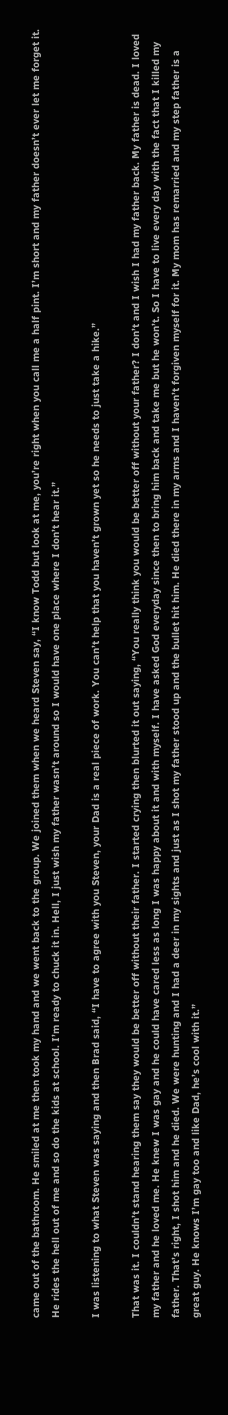came out of the bathroom. He smiled at me then took my hand and we went back to the group. We joined them when we heard Steven say, “I know Todd but look at me, you’re right when you call me a half pint. I’m short and my father doesn’t ever let me forget it. He rides the hell out of me and so do the kids at school. I’m ready to chuck it in. Hell, I just wish my father wasn’t around so I would have one place where I don’t hear it.”

I was listening to what Steven was saying and then Brad said, “I have to agree with you Steven, your Dad is a real piece of work. You can’t help that you haven’t grown yet so he needs to just take a hike.”

That was it. I couldn’t stand hearing them say they would be better off without their father. I started crying then blurted it out saying, “You really think you would be better off without your father? I don’t and I wish I had my father back. My father is dead. I loved my father and he loved me. He knew I was gay and he could have cared less as long I was happy about it and with myself. I have asked God everyday since then to bring him back and take me but he won’t. So I have to live every day with the fact that I killed my father. That’s right, I shot him and he died. We were hunting and I had a deer in my sights and just as I shot my father stood up and the bullet hit him. He died there in my arms and I haven’t forgiven myself for it. My mom has remarried and my step father is a great guy. He knows I’m gay too and like Dad, he’s cool with it.”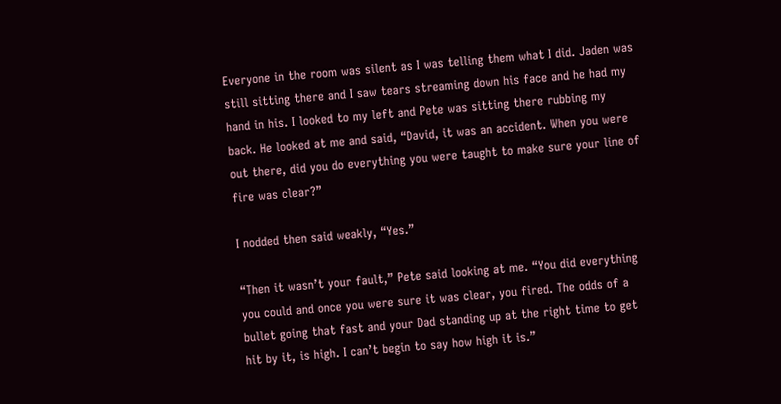Everyone in the room was silent as I was telling them what I did. Jaden was still sitting there and I saw tears streaming down his face and he had my hand in his. I looked to my left and Pete was sitting there rubbing my back. He looked at me and said, “David, it was an accident. When you were out there, did you do everything you were taught to make sure your line of fire was clear?”

I nodded then said weakly, “Yes.”

“Then it wasn’t your fault,” Pete said looking at me. “You did everything you could and once you were sure it was clear, you fired. The odds of a bullet going that fast and your Dad standing up at the right time to get hit by it, is high. I can’t begin to say how high it is.”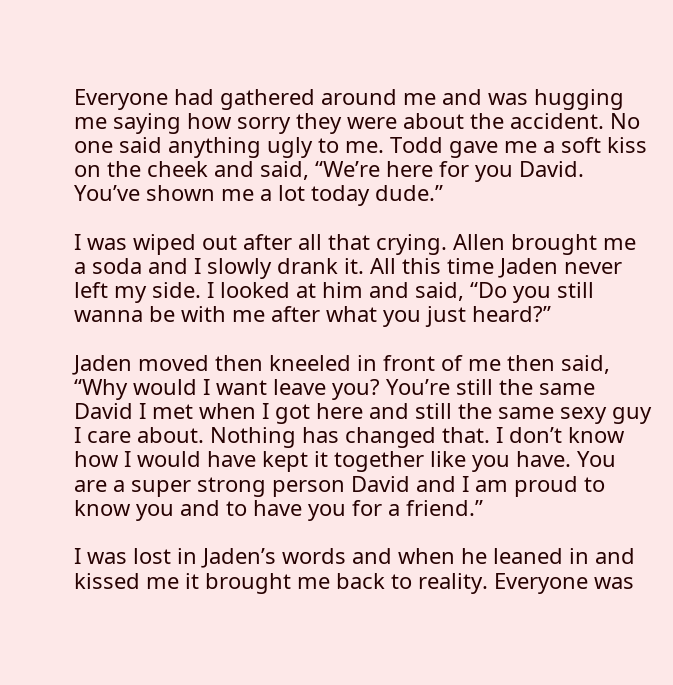Everyone had gathered around me and was hugging me saying how sorry they were about the accident. No one said anything ugly to me. Todd gave me a soft kiss on the cheek and said, “We’re here for you David. You’ve shown me a lot today dude.”

I was wiped out after all that crying. Allen brought me a soda and I slowly drank it. All this time Jaden never left my side. I looked at him and said, “Do you still wanna be with me after what you just heard?”

Jaden moved then kneeled in front of me then said, “Why would I want leave you? You’re still the same David I met when I got here and still the same sexy guy I care about. Nothing has changed that. I don’t know how I would have kept it together like you have. You are a super strong person David and I am proud to know you and to have you for a friend.”

I was lost in Jaden’s words and when he leaned in and kissed me it brought me back to reality. Everyone was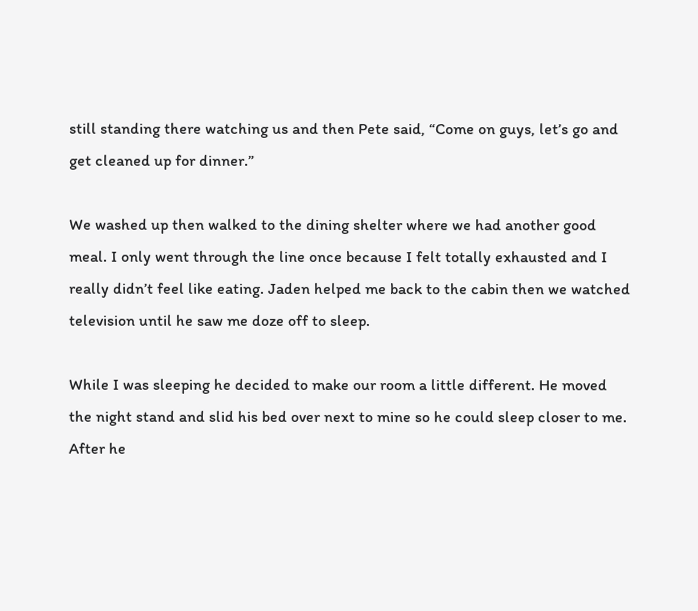still standing there watching us and then Pete said, “Come on guys, let’s go and get cleaned up for dinner.”

We washed up then walked to the dining shelter where we had another good meal. I only went through the line once because I felt totally exhausted and I really didn’t feel like eating. Jaden helped me back to the cabin then we watched television until he saw me doze off to sleep.

While I was sleeping he decided to make our room a little different. He moved the night stand and slid his bed over next to mine so he could sleep closer to me. After he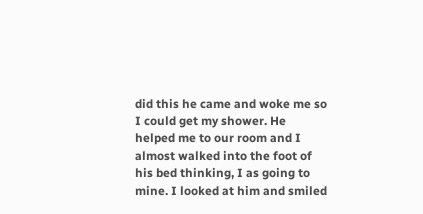did this he came and woke me so I could get my shower. He helped me to our room and I almost walked into the foot of his bed thinking, I as going to mine. I looked at him and smiled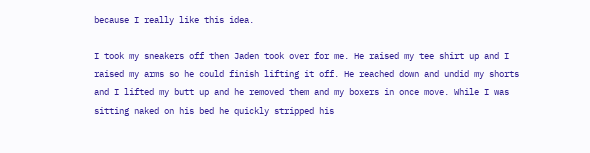because I really like this idea.

I took my sneakers off then Jaden took over for me. He raised my tee shirt up and I raised my arms so he could finish lifting it off. He reached down and undid my shorts and I lifted my butt up and he removed them and my boxers in once move. While I was sitting naked on his bed he quickly stripped his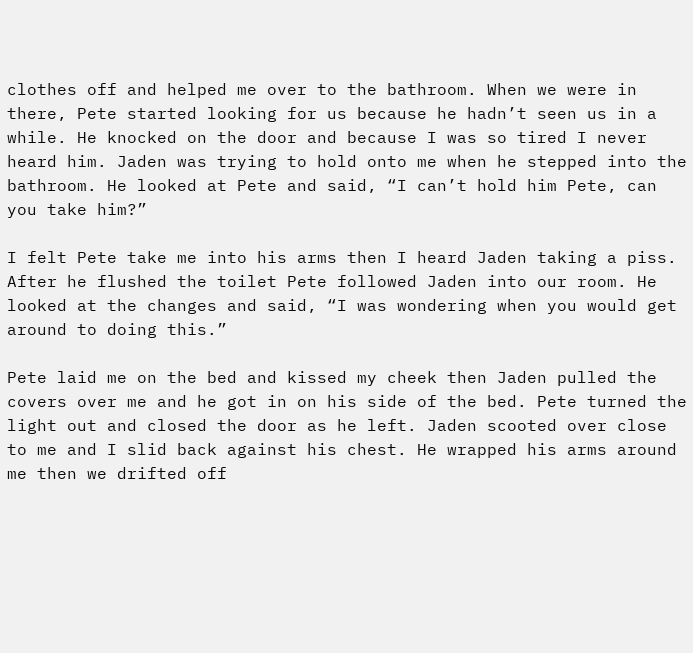clothes off and helped me over to the bathroom. When we were in there, Pete started looking for us because he hadn’t seen us in a while. He knocked on the door and because I was so tired I never heard him. Jaden was trying to hold onto me when he stepped into the bathroom. He looked at Pete and said, “I can’t hold him Pete, can you take him?”

I felt Pete take me into his arms then I heard Jaden taking a piss. After he flushed the toilet Pete followed Jaden into our room. He looked at the changes and said, “I was wondering when you would get around to doing this.”

Pete laid me on the bed and kissed my cheek then Jaden pulled the covers over me and he got in on his side of the bed. Pete turned the light out and closed the door as he left. Jaden scooted over close to me and I slid back against his chest. He wrapped his arms around me then we drifted off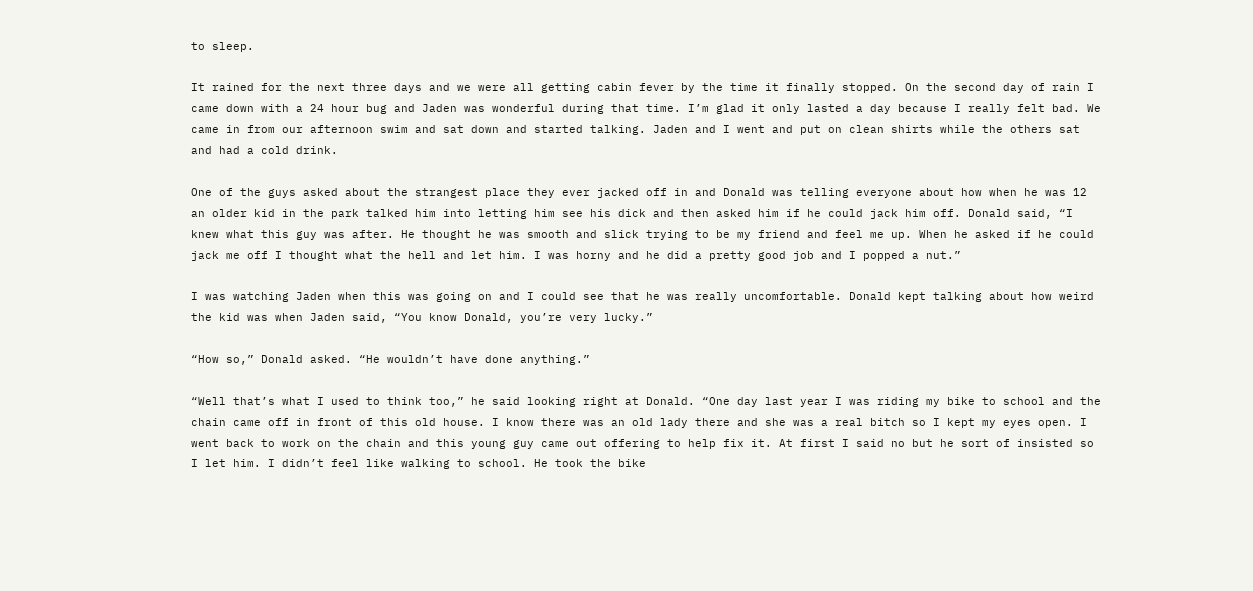to sleep.

It rained for the next three days and we were all getting cabin fever by the time it finally stopped. On the second day of rain I came down with a 24 hour bug and Jaden was wonderful during that time. I’m glad it only lasted a day because I really felt bad. We came in from our afternoon swim and sat down and started talking. Jaden and I went and put on clean shirts while the others sat and had a cold drink.

One of the guys asked about the strangest place they ever jacked off in and Donald was telling everyone about how when he was 12 an older kid in the park talked him into letting him see his dick and then asked him if he could jack him off. Donald said, “I knew what this guy was after. He thought he was smooth and slick trying to be my friend and feel me up. When he asked if he could jack me off I thought what the hell and let him. I was horny and he did a pretty good job and I popped a nut.”

I was watching Jaden when this was going on and I could see that he was really uncomfortable. Donald kept talking about how weird the kid was when Jaden said, “You know Donald, you’re very lucky.”

“How so,” Donald asked. “He wouldn’t have done anything.”

“Well that’s what I used to think too,” he said looking right at Donald. “One day last year I was riding my bike to school and the chain came off in front of this old house. I know there was an old lady there and she was a real bitch so I kept my eyes open. I went back to work on the chain and this young guy came out offering to help fix it. At first I said no but he sort of insisted so I let him. I didn’t feel like walking to school. He took the bike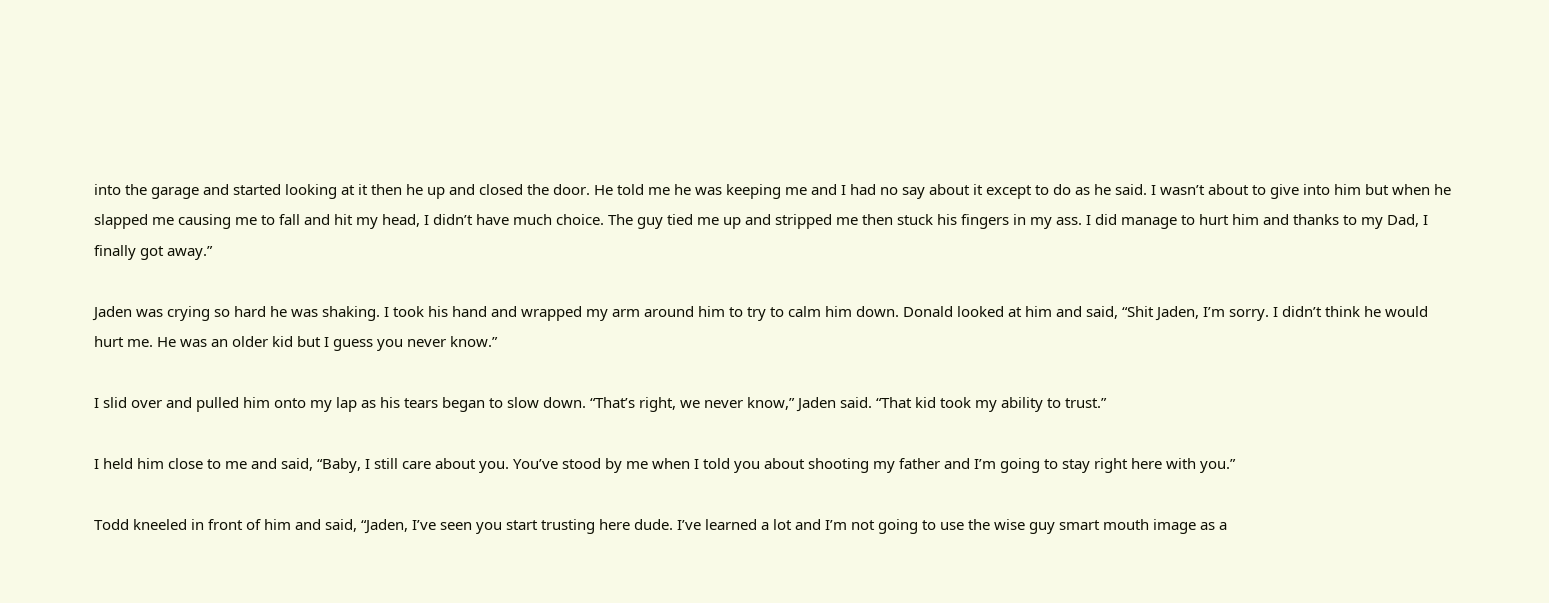into the garage and started looking at it then he up and closed the door. He told me he was keeping me and I had no say about it except to do as he said. I wasn’t about to give into him but when he slapped me causing me to fall and hit my head, I didn’t have much choice. The guy tied me up and stripped me then stuck his fingers in my ass. I did manage to hurt him and thanks to my Dad, I finally got away.”

Jaden was crying so hard he was shaking. I took his hand and wrapped my arm around him to try to calm him down. Donald looked at him and said, “Shit Jaden, I’m sorry. I didn’t think he would hurt me. He was an older kid but I guess you never know.”

I slid over and pulled him onto my lap as his tears began to slow down. “That’s right, we never know,” Jaden said. “That kid took my ability to trust.”

I held him close to me and said, “Baby, I still care about you. You’ve stood by me when I told you about shooting my father and I’m going to stay right here with you.”

Todd kneeled in front of him and said, “Jaden, I’ve seen you start trusting here dude. I’ve learned a lot and I’m not going to use the wise guy smart mouth image as a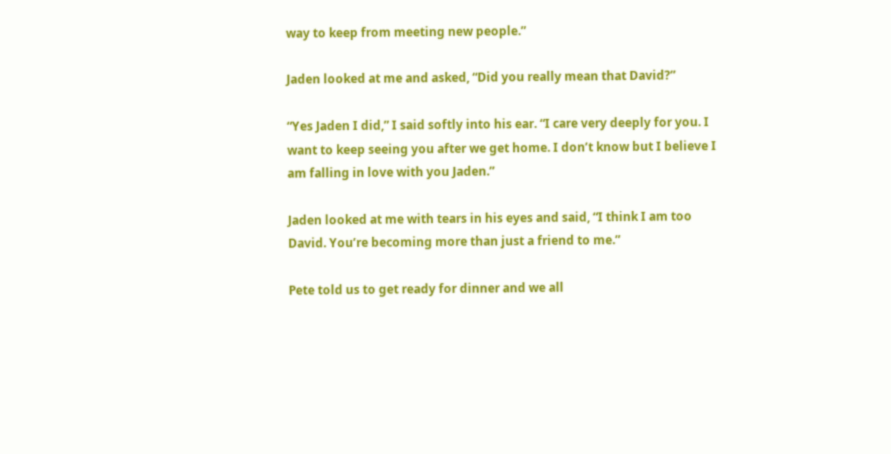way to keep from meeting new people.”

Jaden looked at me and asked, “Did you really mean that David?”

“Yes Jaden I did,” I said softly into his ear. “I care very deeply for you. I want to keep seeing you after we get home. I don’t know but I believe I am falling in love with you Jaden.”

Jaden looked at me with tears in his eyes and said, “I think I am too David. You’re becoming more than just a friend to me.”

Pete told us to get ready for dinner and we all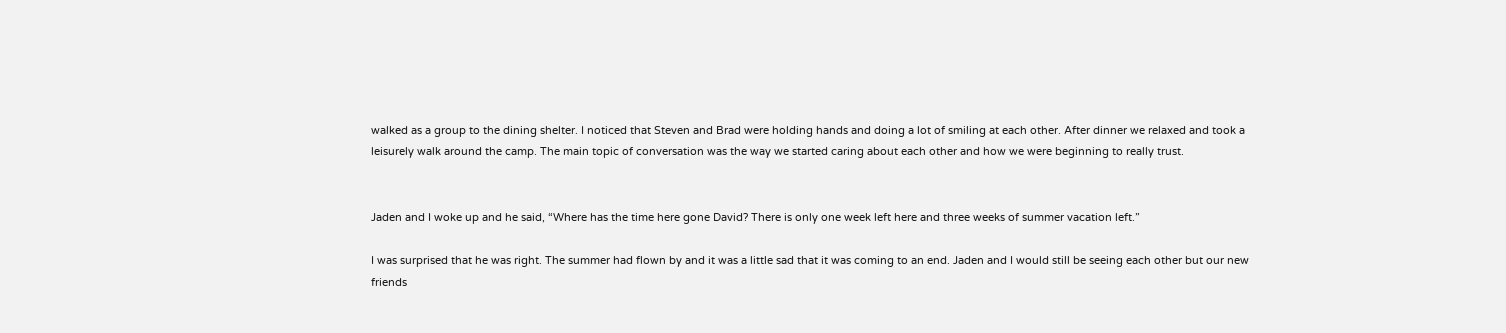walked as a group to the dining shelter. I noticed that Steven and Brad were holding hands and doing a lot of smiling at each other. After dinner we relaxed and took a leisurely walk around the camp. The main topic of conversation was the way we started caring about each other and how we were beginning to really trust.


Jaden and I woke up and he said, “Where has the time here gone David? There is only one week left here and three weeks of summer vacation left.”

I was surprised that he was right. The summer had flown by and it was a little sad that it was coming to an end. Jaden and I would still be seeing each other but our new friends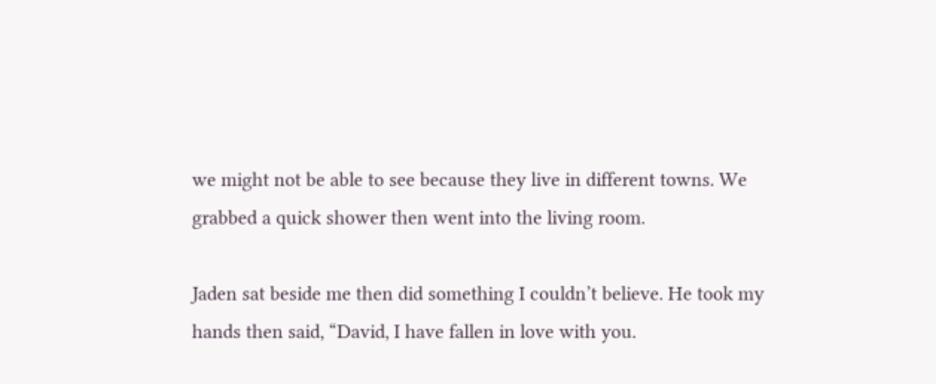we might not be able to see because they live in different towns. We grabbed a quick shower then went into the living room.

Jaden sat beside me then did something I couldn’t believe. He took my hands then said, “David, I have fallen in love with you.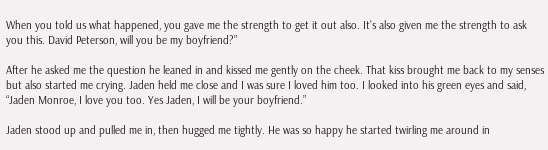When you told us what happened, you gave me the strength to get it out also. It’s also given me the strength to ask you this. David Peterson, will you be my boyfriend?”

After he asked me the question he leaned in and kissed me gently on the cheek. That kiss brought me back to my senses but also started me crying. Jaden held me close and I was sure I loved him too. I looked into his green eyes and said, “Jaden Monroe, I love you too. Yes Jaden, I will be your boyfriend.”

Jaden stood up and pulled me in, then hugged me tightly. He was so happy he started twirling me around in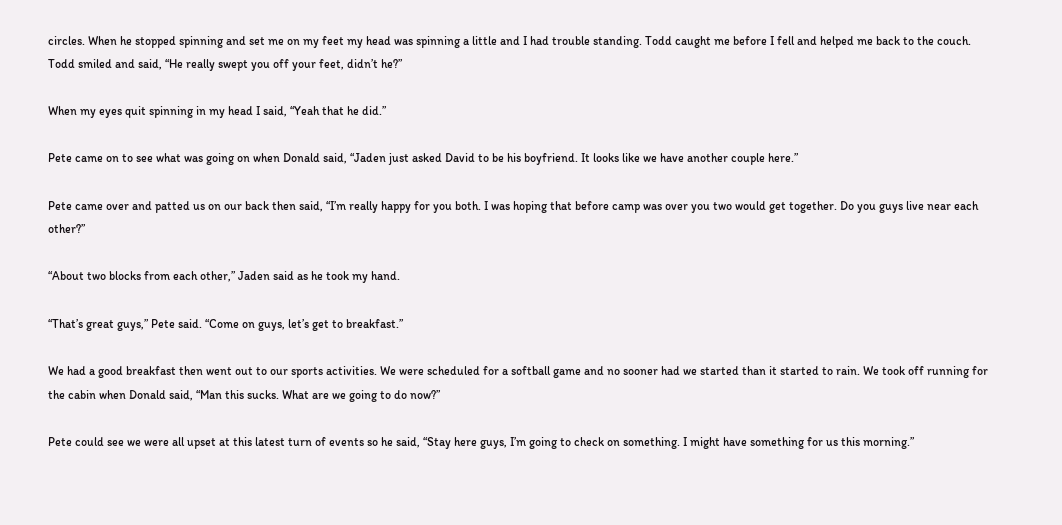circles. When he stopped spinning and set me on my feet my head was spinning a little and I had trouble standing. Todd caught me before I fell and helped me back to the couch. Todd smiled and said, “He really swept you off your feet, didn’t he?”

When my eyes quit spinning in my head I said, “Yeah that he did.”

Pete came on to see what was going on when Donald said, “Jaden just asked David to be his boyfriend. It looks like we have another couple here.”

Pete came over and patted us on our back then said, “I’m really happy for you both. I was hoping that before camp was over you two would get together. Do you guys live near each other?”

“About two blocks from each other,” Jaden said as he took my hand.

“That’s great guys,” Pete said. “Come on guys, let’s get to breakfast.”

We had a good breakfast then went out to our sports activities. We were scheduled for a softball game and no sooner had we started than it started to rain. We took off running for the cabin when Donald said, “Man this sucks. What are we going to do now?”

Pete could see we were all upset at this latest turn of events so he said, “Stay here guys, I’m going to check on something. I might have something for us this morning.”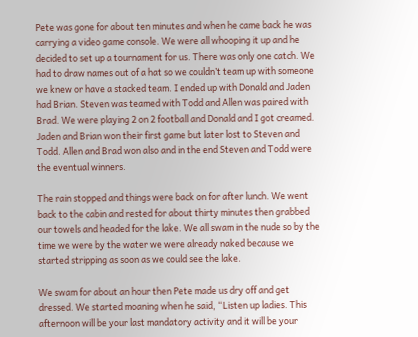Pete was gone for about ten minutes and when he came back he was carrying a video game console. We were all whooping it up and he decided to set up a tournament for us. There was only one catch. We had to draw names out of a hat so we couldn’t team up with someone we knew or have a stacked team. I ended up with Donald and Jaden had Brian. Steven was teamed with Todd and Allen was paired with Brad. We were playing 2 on 2 football and Donald and I got creamed. Jaden and Brian won their first game but later lost to Steven and Todd. Allen and Brad won also and in the end Steven and Todd were the eventual winners.

The rain stopped and things were back on for after lunch. We went back to the cabin and rested for about thirty minutes then grabbed our towels and headed for the lake. We all swam in the nude so by the time we were by the water we were already naked because we started stripping as soon as we could see the lake.

We swam for about an hour then Pete made us dry off and get dressed. We started moaning when he said, “Listen up ladies. This afternoon will be your last mandatory activity and it will be your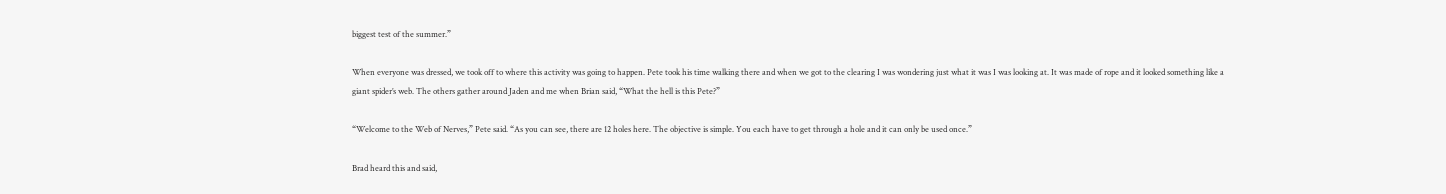biggest test of the summer.”

When everyone was dressed, we took off to where this activity was going to happen. Pete took his time walking there and when we got to the clearing I was wondering just what it was I was looking at. It was made of rope and it looked something like a giant spider’s web. The others gather around Jaden and me when Brian said, “What the hell is this Pete?”

“Welcome to the Web of Nerves,” Pete said. “As you can see, there are 12 holes here. The objective is simple. You each have to get through a hole and it can only be used once.”

Brad heard this and said,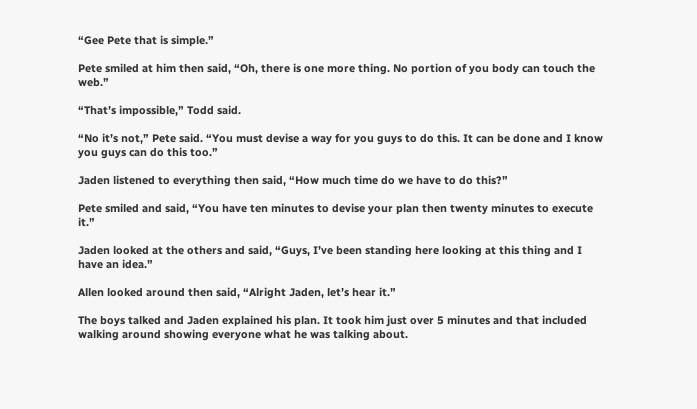“Gee Pete that is simple.”

Pete smiled at him then said, “Oh, there is one more thing. No portion of you body can touch the web.”

“That’s impossible,” Todd said.

“No it’s not,” Pete said. “You must devise a way for you guys to do this. It can be done and I know you guys can do this too.”

Jaden listened to everything then said, “How much time do we have to do this?”

Pete smiled and said, “You have ten minutes to devise your plan then twenty minutes to execute it.”

Jaden looked at the others and said, “Guys, I’ve been standing here looking at this thing and I have an idea.”

Allen looked around then said, “Alright Jaden, let’s hear it.”

The boys talked and Jaden explained his plan. It took him just over 5 minutes and that included walking around showing everyone what he was talking about.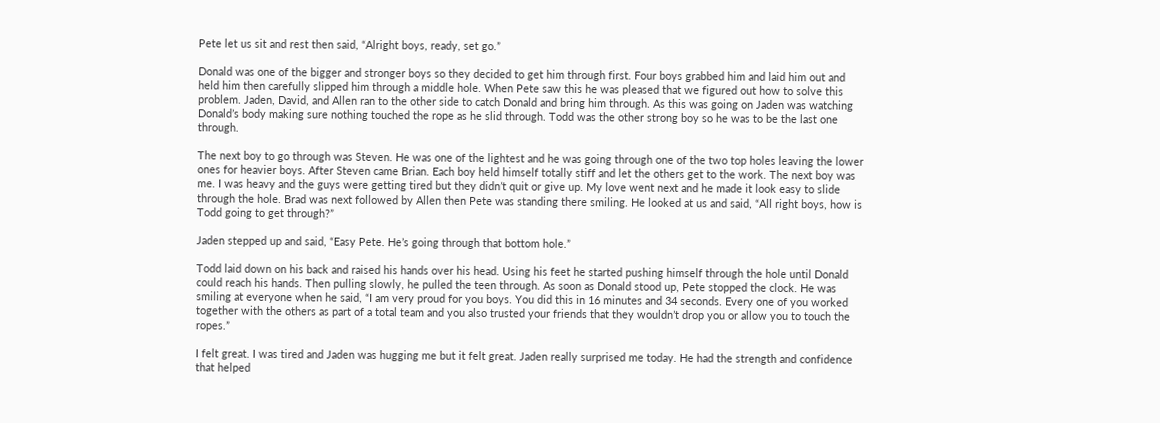Pete let us sit and rest then said, “Alright boys, ready, set go.”

Donald was one of the bigger and stronger boys so they decided to get him through first. Four boys grabbed him and laid him out and held him then carefully slipped him through a middle hole. When Pete saw this he was pleased that we figured out how to solve this problem. Jaden, David, and Allen ran to the other side to catch Donald and bring him through. As this was going on Jaden was watching Donald’s body making sure nothing touched the rope as he slid through. Todd was the other strong boy so he was to be the last one through.

The next boy to go through was Steven. He was one of the lightest and he was going through one of the two top holes leaving the lower ones for heavier boys. After Steven came Brian. Each boy held himself totally stiff and let the others get to the work. The next boy was me. I was heavy and the guys were getting tired but they didn’t quit or give up. My love went next and he made it look easy to slide through the hole. Brad was next followed by Allen then Pete was standing there smiling. He looked at us and said, “All right boys, how is Todd going to get through?”

Jaden stepped up and said, “Easy Pete. He’s going through that bottom hole.”

Todd laid down on his back and raised his hands over his head. Using his feet he started pushing himself through the hole until Donald could reach his hands. Then pulling slowly, he pulled the teen through. As soon as Donald stood up, Pete stopped the clock. He was smiling at everyone when he said, “I am very proud for you boys. You did this in 16 minutes and 34 seconds. Every one of you worked together with the others as part of a total team and you also trusted your friends that they wouldn’t drop you or allow you to touch the ropes.”

I felt great. I was tired and Jaden was hugging me but it felt great. Jaden really surprised me today. He had the strength and confidence that helped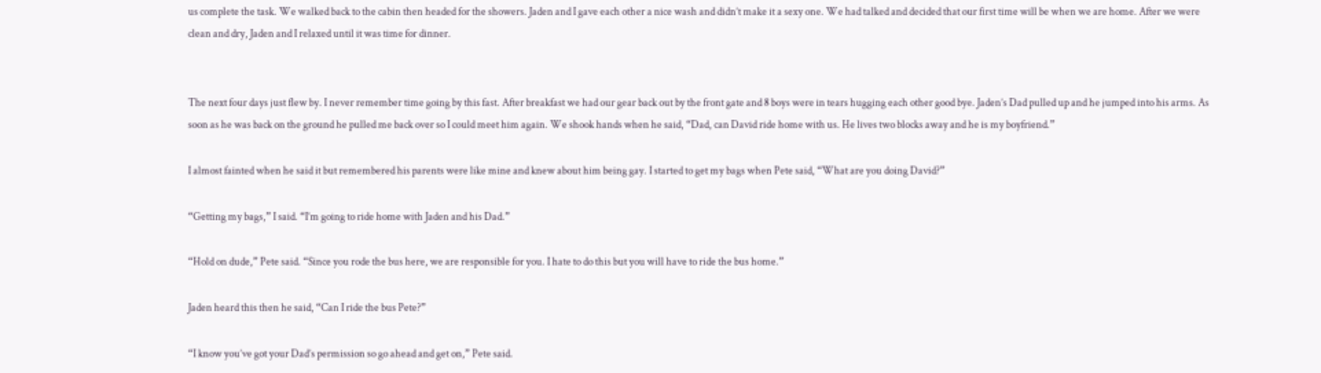us complete the task. We walked back to the cabin then headed for the showers. Jaden and I gave each other a nice wash and didn’t make it a sexy one. We had talked and decided that our first time will be when we are home. After we were clean and dry, Jaden and I relaxed until it was time for dinner.


The next four days just flew by. I never remember time going by this fast. After breakfast we had our gear back out by the front gate and 8 boys were in tears hugging each other good bye. Jaden’s Dad pulled up and he jumped into his arms. As soon as he was back on the ground he pulled me back over so I could meet him again. We shook hands when he said, “Dad, can David ride home with us. He lives two blocks away and he is my boyfriend.”

I almost fainted when he said it but remembered his parents were like mine and knew about him being gay. I started to get my bags when Pete said, “What are you doing David?”

“Getting my bags,” I said. “I’m going to ride home with Jaden and his Dad.”

“Hold on dude,” Pete said. “Since you rode the bus here, we are responsible for you. I hate to do this but you will have to ride the bus home.”

Jaden heard this then he said, “Can I ride the bus Pete?”

“I know you’ve got your Dad’s permission so go ahead and get on,” Pete said.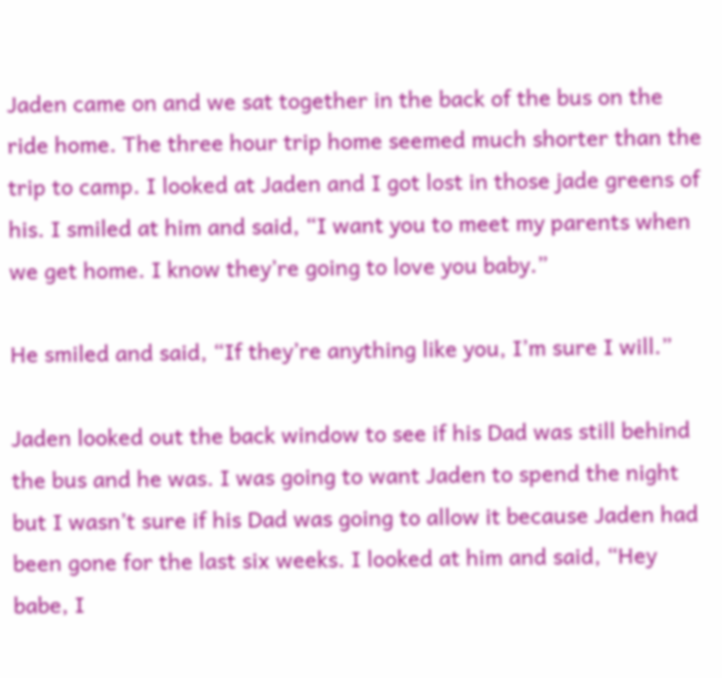Jaden came on and we sat together in the back of the bus on the ride home. The three hour trip home seemed much shorter than the trip to camp. I looked at Jaden and I got lost in those jade greens of his. I smiled at him and said, “I want you to meet my parents when we get home. I know they’re going to love you baby.”

He smiled and said, “If they’re anything like you, I’m sure I will.”

Jaden looked out the back window to see if his Dad was still behind the bus and he was. I was going to want Jaden to spend the night but I wasn’t sure if his Dad was going to allow it because Jaden had been gone for the last six weeks. I looked at him and said, “Hey babe, I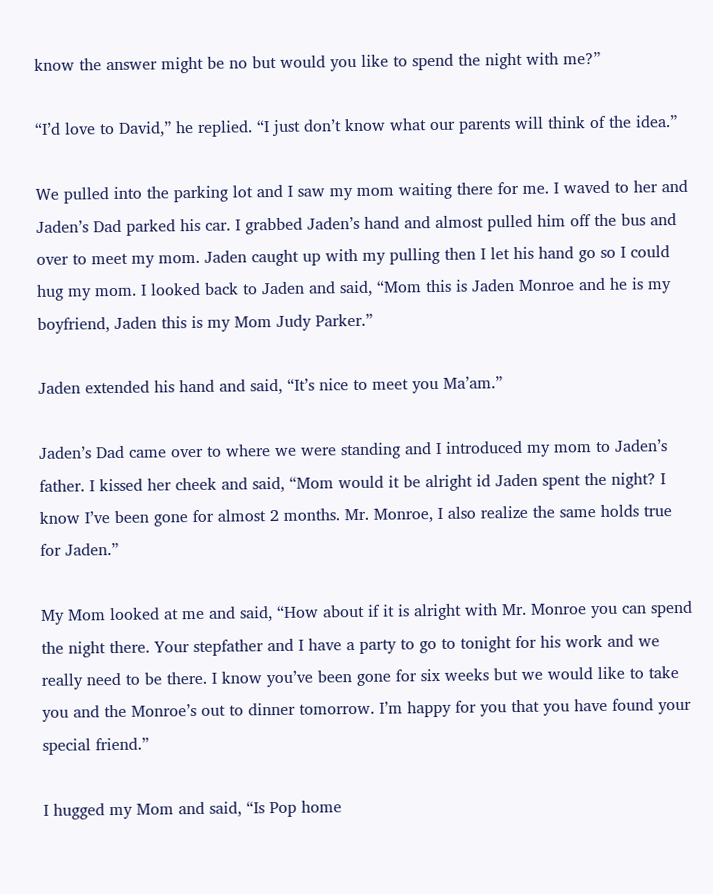know the answer might be no but would you like to spend the night with me?”

“I’d love to David,” he replied. “I just don’t know what our parents will think of the idea.”

We pulled into the parking lot and I saw my mom waiting there for me. I waved to her and Jaden’s Dad parked his car. I grabbed Jaden’s hand and almost pulled him off the bus and over to meet my mom. Jaden caught up with my pulling then I let his hand go so I could hug my mom. I looked back to Jaden and said, “Mom this is Jaden Monroe and he is my boyfriend, Jaden this is my Mom Judy Parker.”

Jaden extended his hand and said, “It’s nice to meet you Ma’am.”

Jaden’s Dad came over to where we were standing and I introduced my mom to Jaden’s father. I kissed her cheek and said, “Mom would it be alright id Jaden spent the night? I know I’ve been gone for almost 2 months. Mr. Monroe, I also realize the same holds true for Jaden.”

My Mom looked at me and said, “How about if it is alright with Mr. Monroe you can spend the night there. Your stepfather and I have a party to go to tonight for his work and we really need to be there. I know you’ve been gone for six weeks but we would like to take you and the Monroe’s out to dinner tomorrow. I’m happy for you that you have found your special friend.”

I hugged my Mom and said, “Is Pop home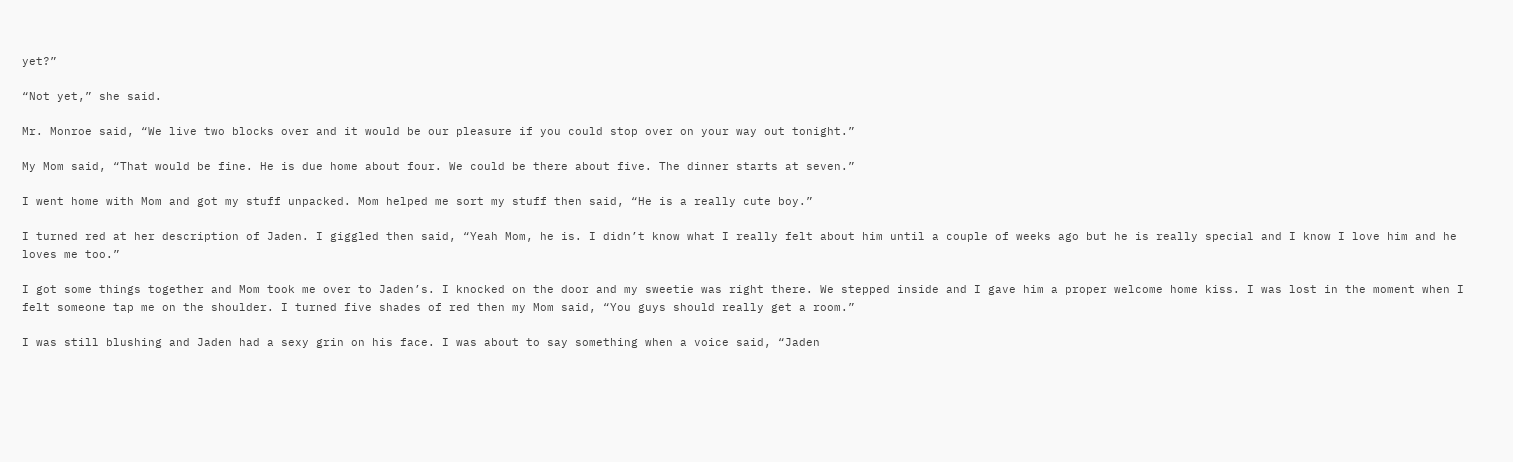yet?”

“Not yet,” she said.

Mr. Monroe said, “We live two blocks over and it would be our pleasure if you could stop over on your way out tonight.”

My Mom said, “That would be fine. He is due home about four. We could be there about five. The dinner starts at seven.”

I went home with Mom and got my stuff unpacked. Mom helped me sort my stuff then said, “He is a really cute boy.”

I turned red at her description of Jaden. I giggled then said, “Yeah Mom, he is. I didn’t know what I really felt about him until a couple of weeks ago but he is really special and I know I love him and he loves me too.”

I got some things together and Mom took me over to Jaden’s. I knocked on the door and my sweetie was right there. We stepped inside and I gave him a proper welcome home kiss. I was lost in the moment when I felt someone tap me on the shoulder. I turned five shades of red then my Mom said, “You guys should really get a room.”

I was still blushing and Jaden had a sexy grin on his face. I was about to say something when a voice said, “Jaden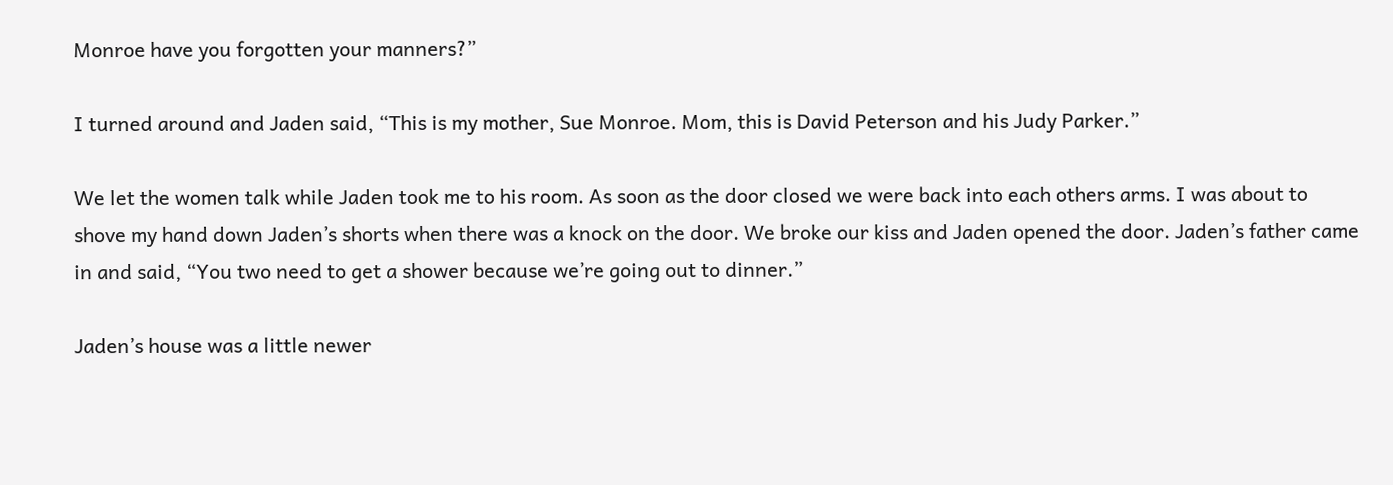Monroe have you forgotten your manners?”

I turned around and Jaden said, “This is my mother, Sue Monroe. Mom, this is David Peterson and his Judy Parker.”

We let the women talk while Jaden took me to his room. As soon as the door closed we were back into each others arms. I was about to shove my hand down Jaden’s shorts when there was a knock on the door. We broke our kiss and Jaden opened the door. Jaden’s father came in and said, “You two need to get a shower because we’re going out to dinner.”

Jaden’s house was a little newer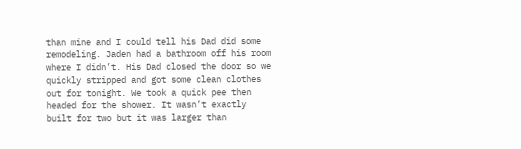than mine and I could tell his Dad did some remodeling. Jaden had a bathroom off his room where I didn’t. His Dad closed the door so we quickly stripped and got some clean clothes out for tonight. We took a quick pee then headed for the shower. It wasn’t exactly built for two but it was larger than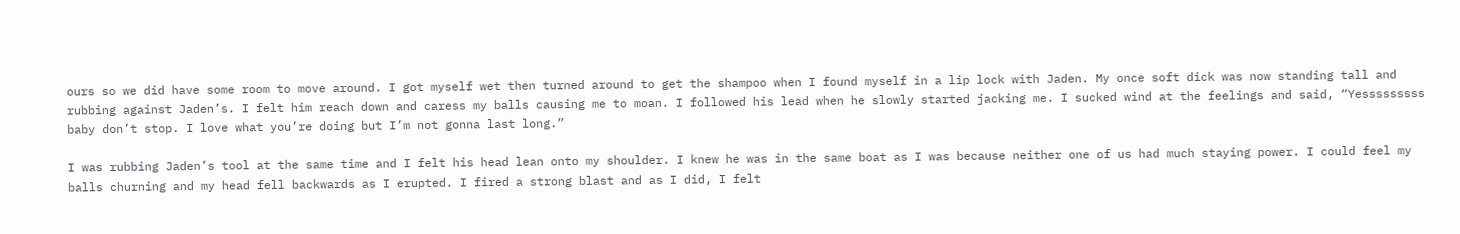ours so we did have some room to move around. I got myself wet then turned around to get the shampoo when I found myself in a lip lock with Jaden. My once soft dick was now standing tall and rubbing against Jaden’s. I felt him reach down and caress my balls causing me to moan. I followed his lead when he slowly started jacking me. I sucked wind at the feelings and said, “Yesssssssss baby don’t stop. I love what you’re doing but I’m not gonna last long.”

I was rubbing Jaden’s tool at the same time and I felt his head lean onto my shoulder. I knew he was in the same boat as I was because neither one of us had much staying power. I could feel my balls churning and my head fell backwards as I erupted. I fired a strong blast and as I did, I felt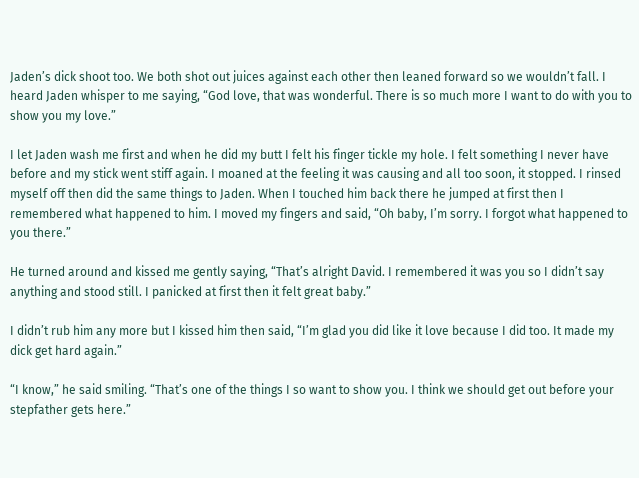Jaden’s dick shoot too. We both shot out juices against each other then leaned forward so we wouldn’t fall. I heard Jaden whisper to me saying, “God love, that was wonderful. There is so much more I want to do with you to show you my love.”

I let Jaden wash me first and when he did my butt I felt his finger tickle my hole. I felt something I never have before and my stick went stiff again. I moaned at the feeling it was causing and all too soon, it stopped. I rinsed myself off then did the same things to Jaden. When I touched him back there he jumped at first then I remembered what happened to him. I moved my fingers and said, “Oh baby, I’m sorry. I forgot what happened to you there.”

He turned around and kissed me gently saying, “That’s alright David. I remembered it was you so I didn’t say anything and stood still. I panicked at first then it felt great baby.”

I didn’t rub him any more but I kissed him then said, “I’m glad you did like it love because I did too. It made my dick get hard again.”

“I know,” he said smiling. “That’s one of the things I so want to show you. I think we should get out before your stepfather gets here.”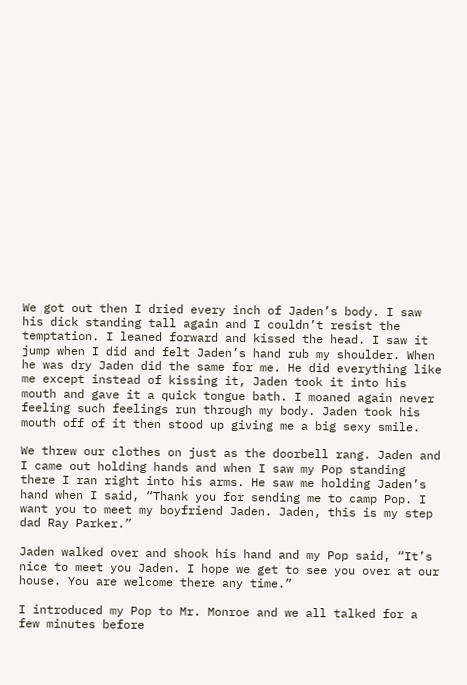We got out then I dried every inch of Jaden’s body. I saw his dick standing tall again and I couldn’t resist the temptation. I leaned forward and kissed the head. I saw it jump when I did and felt Jaden’s hand rub my shoulder. When he was dry Jaden did the same for me. He did everything like me except instead of kissing it, Jaden took it into his mouth and gave it a quick tongue bath. I moaned again never feeling such feelings run through my body. Jaden took his mouth off of it then stood up giving me a big sexy smile.

We threw our clothes on just as the doorbell rang. Jaden and I came out holding hands and when I saw my Pop standing there I ran right into his arms. He saw me holding Jaden’s hand when I said, “Thank you for sending me to camp Pop. I want you to meet my boyfriend Jaden. Jaden, this is my step dad Ray Parker.”

Jaden walked over and shook his hand and my Pop said, “It’s nice to meet you Jaden. I hope we get to see you over at our house. You are welcome there any time.”

I introduced my Pop to Mr. Monroe and we all talked for a few minutes before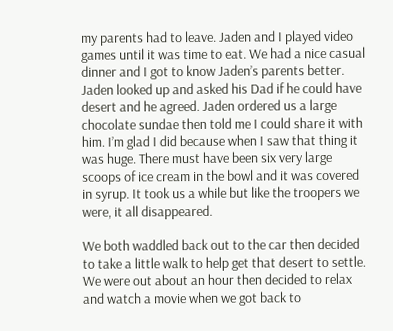my parents had to leave. Jaden and I played video games until it was time to eat. We had a nice casual dinner and I got to know Jaden’s parents better. Jaden looked up and asked his Dad if he could have desert and he agreed. Jaden ordered us a large chocolate sundae then told me I could share it with him. I’m glad I did because when I saw that thing it was huge. There must have been six very large scoops of ice cream in the bowl and it was covered in syrup. It took us a while but like the troopers we were, it all disappeared.

We both waddled back out to the car then decided to take a little walk to help get that desert to settle. We were out about an hour then decided to relax and watch a movie when we got back to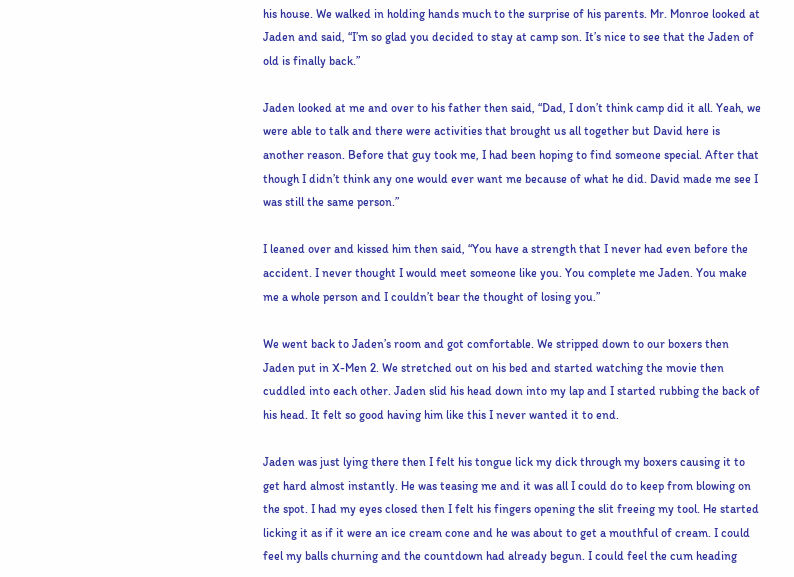his house. We walked in holding hands much to the surprise of his parents. Mr. Monroe looked at Jaden and said, “I’m so glad you decided to stay at camp son. It’s nice to see that the Jaden of old is finally back.”

Jaden looked at me and over to his father then said, “Dad, I don’t think camp did it all. Yeah, we were able to talk and there were activities that brought us all together but David here is another reason. Before that guy took me, I had been hoping to find someone special. After that though I didn’t think any one would ever want me because of what he did. David made me see I was still the same person.”

I leaned over and kissed him then said, “You have a strength that I never had even before the accident. I never thought I would meet someone like you. You complete me Jaden. You make me a whole person and I couldn’t bear the thought of losing you.”

We went back to Jaden’s room and got comfortable. We stripped down to our boxers then Jaden put in X-Men 2. We stretched out on his bed and started watching the movie then cuddled into each other. Jaden slid his head down into my lap and I started rubbing the back of his head. It felt so good having him like this I never wanted it to end.

Jaden was just lying there then I felt his tongue lick my dick through my boxers causing it to get hard almost instantly. He was teasing me and it was all I could do to keep from blowing on the spot. I had my eyes closed then I felt his fingers opening the slit freeing my tool. He started licking it as if it were an ice cream cone and he was about to get a mouthful of cream. I could feel my balls churning and the countdown had already begun. I could feel the cum heading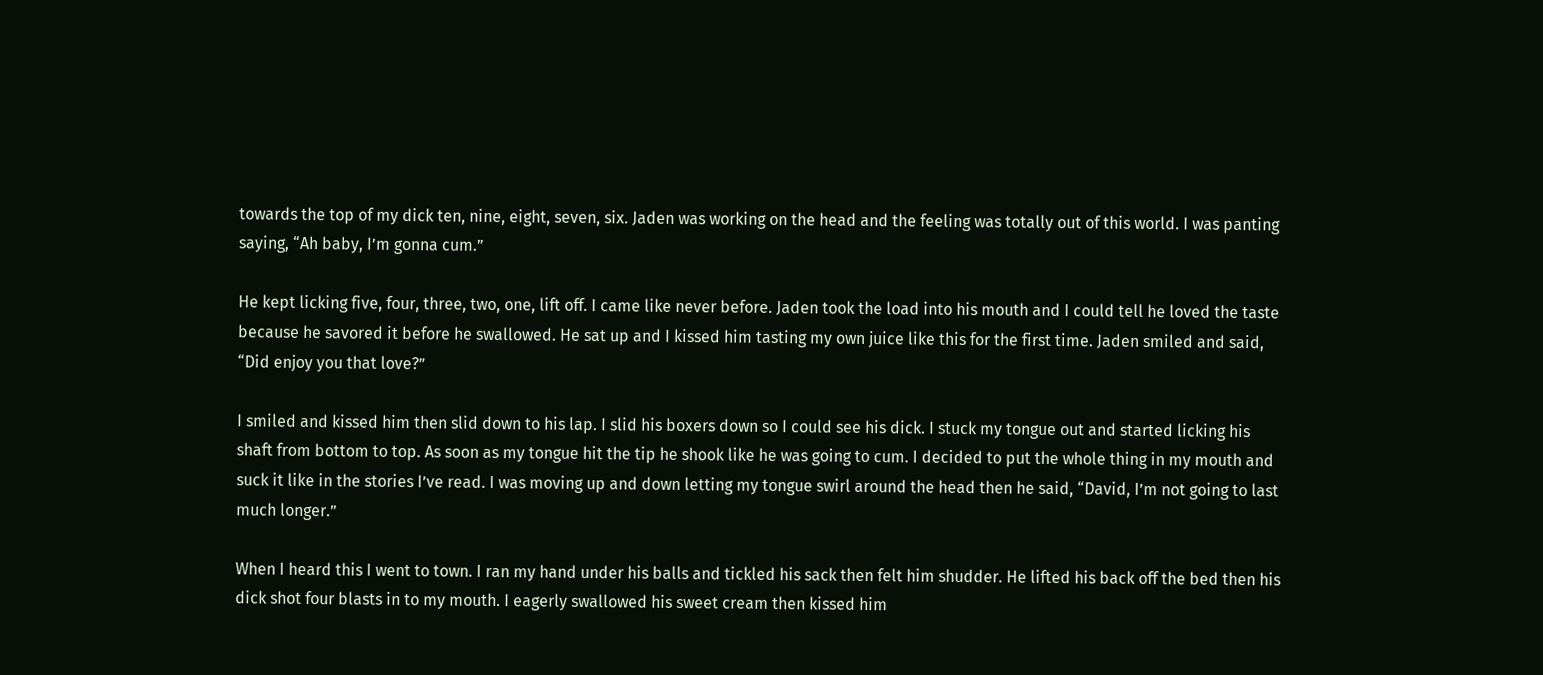towards the top of my dick ten, nine, eight, seven, six. Jaden was working on the head and the feeling was totally out of this world. I was panting saying, “Ah baby, I’m gonna cum.”

He kept licking five, four, three, two, one, lift off. I came like never before. Jaden took the load into his mouth and I could tell he loved the taste because he savored it before he swallowed. He sat up and I kissed him tasting my own juice like this for the first time. Jaden smiled and said, “Did enjoy you that love?”

I smiled and kissed him then slid down to his lap. I slid his boxers down so I could see his dick. I stuck my tongue out and started licking his shaft from bottom to top. As soon as my tongue hit the tip he shook like he was going to cum. I decided to put the whole thing in my mouth and suck it like in the stories I’ve read. I was moving up and down letting my tongue swirl around the head then he said, “David, I’m not going to last much longer.”

When I heard this I went to town. I ran my hand under his balls and tickled his sack then felt him shudder. He lifted his back off the bed then his dick shot four blasts in to my mouth. I eagerly swallowed his sweet cream then kissed him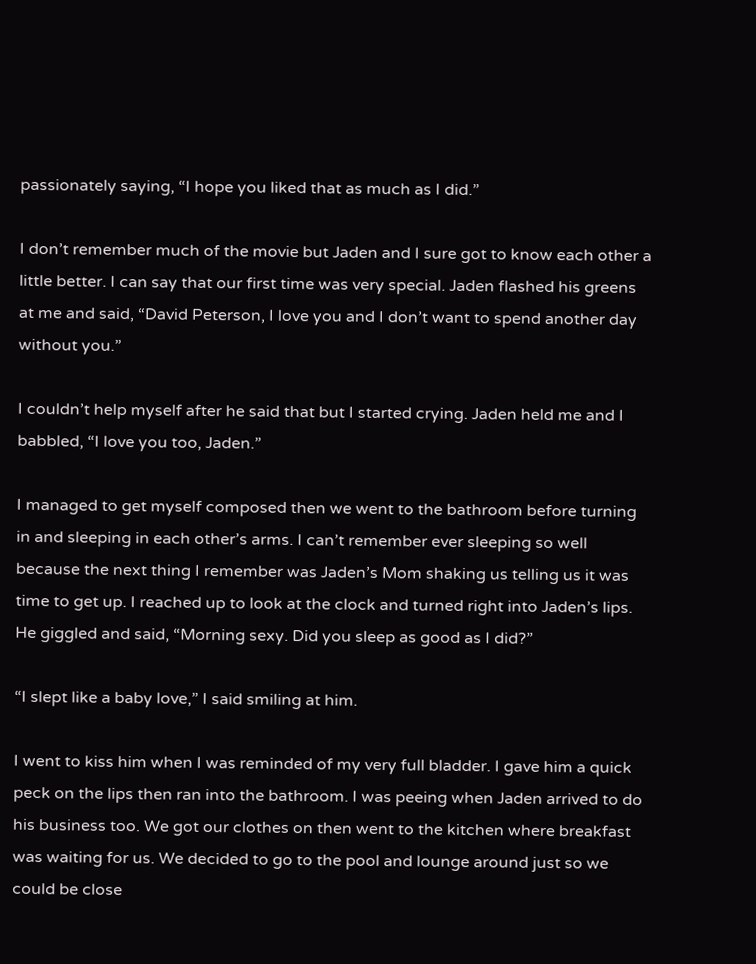passionately saying, “I hope you liked that as much as I did.”

I don’t remember much of the movie but Jaden and I sure got to know each other a little better. I can say that our first time was very special. Jaden flashed his greens at me and said, “David Peterson, I love you and I don’t want to spend another day without you.”

I couldn’t help myself after he said that but I started crying. Jaden held me and I babbled, “I love you too, Jaden.”

I managed to get myself composed then we went to the bathroom before turning in and sleeping in each other’s arms. I can’t remember ever sleeping so well because the next thing I remember was Jaden’s Mom shaking us telling us it was time to get up. I reached up to look at the clock and turned right into Jaden’s lips. He giggled and said, “Morning sexy. Did you sleep as good as I did?”

“I slept like a baby love,” I said smiling at him.

I went to kiss him when I was reminded of my very full bladder. I gave him a quick peck on the lips then ran into the bathroom. I was peeing when Jaden arrived to do his business too. We got our clothes on then went to the kitchen where breakfast was waiting for us. We decided to go to the pool and lounge around just so we could be close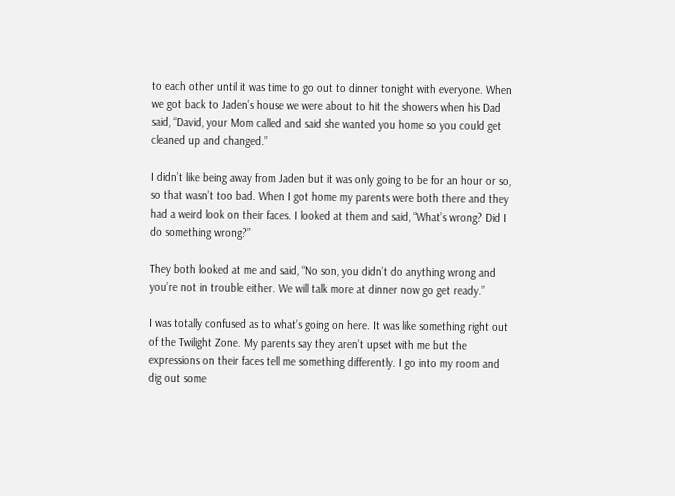to each other until it was time to go out to dinner tonight with everyone. When we got back to Jaden’s house we were about to hit the showers when his Dad said, “David, your Mom called and said she wanted you home so you could get cleaned up and changed.”

I didn’t like being away from Jaden but it was only going to be for an hour or so, so that wasn’t too bad. When I got home my parents were both there and they had a weird look on their faces. I looked at them and said, “What’s wrong? Did I do something wrong?”

They both looked at me and said, “No son, you didn’t do anything wrong and you’re not in trouble either. We will talk more at dinner now go get ready.”

I was totally confused as to what’s going on here. It was like something right out of the Twilight Zone. My parents say they aren’t upset with me but the expressions on their faces tell me something differently. I go into my room and dig out some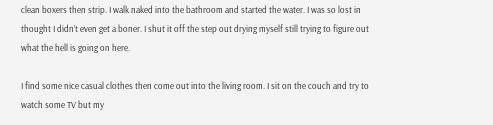clean boxers then strip. I walk naked into the bathroom and started the water. I was so lost in thought I didn’t even get a boner. I shut it off the step out drying myself still trying to figure out what the hell is going on here.

I find some nice casual clothes then come out into the living room. I sit on the couch and try to watch some TV but my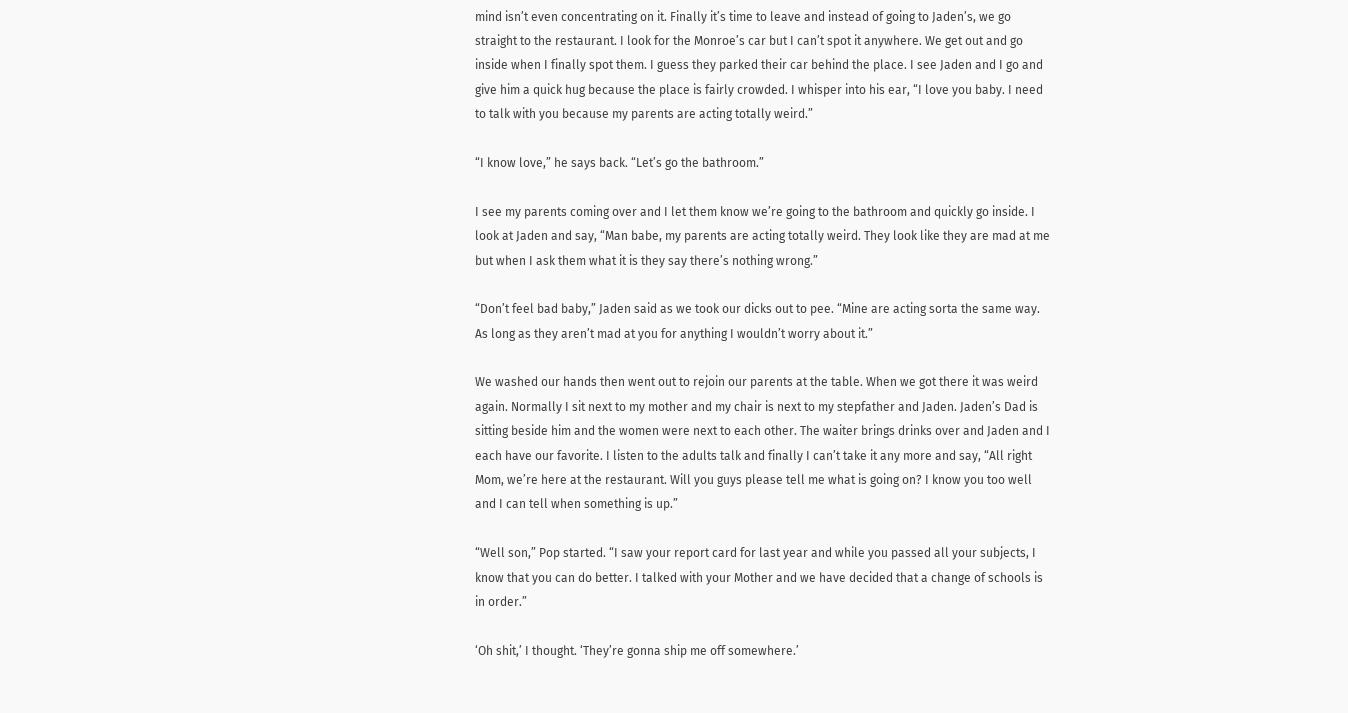mind isn’t even concentrating on it. Finally it’s time to leave and instead of going to Jaden’s, we go straight to the restaurant. I look for the Monroe’s car but I can’t spot it anywhere. We get out and go inside when I finally spot them. I guess they parked their car behind the place. I see Jaden and I go and give him a quick hug because the place is fairly crowded. I whisper into his ear, “I love you baby. I need to talk with you because my parents are acting totally weird.”

“I know love,” he says back. “Let’s go the bathroom.”

I see my parents coming over and I let them know we’re going to the bathroom and quickly go inside. I look at Jaden and say, “Man babe, my parents are acting totally weird. They look like they are mad at me but when I ask them what it is they say there’s nothing wrong.”

“Don’t feel bad baby,” Jaden said as we took our dicks out to pee. “Mine are acting sorta the same way. As long as they aren’t mad at you for anything I wouldn’t worry about it.”

We washed our hands then went out to rejoin our parents at the table. When we got there it was weird again. Normally I sit next to my mother and my chair is next to my stepfather and Jaden. Jaden’s Dad is sitting beside him and the women were next to each other. The waiter brings drinks over and Jaden and I each have our favorite. I listen to the adults talk and finally I can’t take it any more and say, “All right Mom, we’re here at the restaurant. Will you guys please tell me what is going on? I know you too well and I can tell when something is up.”

“Well son,” Pop started. “I saw your report card for last year and while you passed all your subjects, I know that you can do better. I talked with your Mother and we have decided that a change of schools is in order.”

‘Oh shit,’ I thought. ‘They’re gonna ship me off somewhere.’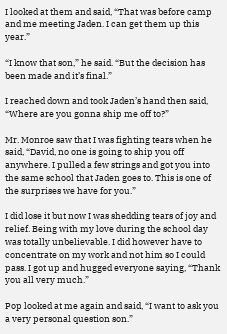I looked at them and said, “That was before camp and me meeting Jaden. I can get them up this year.”

“I know that son,” he said. “But the decision has been made and it’s final.”

I reached down and took Jaden’s hand then said, “Where are you gonna ship me off to?”

Mr. Monroe saw that I was fighting tears when he said, “David, no one is going to ship you off anywhere. I pulled a few strings and got you into the same school that Jaden goes to. This is one of the surprises we have for you.”

I did lose it but now I was shedding tears of joy and relief. Being with my love during the school day was totally unbelievable. I did however have to concentrate on my work and not him so I could pass. I got up and hugged everyone saying, “Thank you all very much.”

Pop looked at me again and said, “I want to ask you a very personal question son.”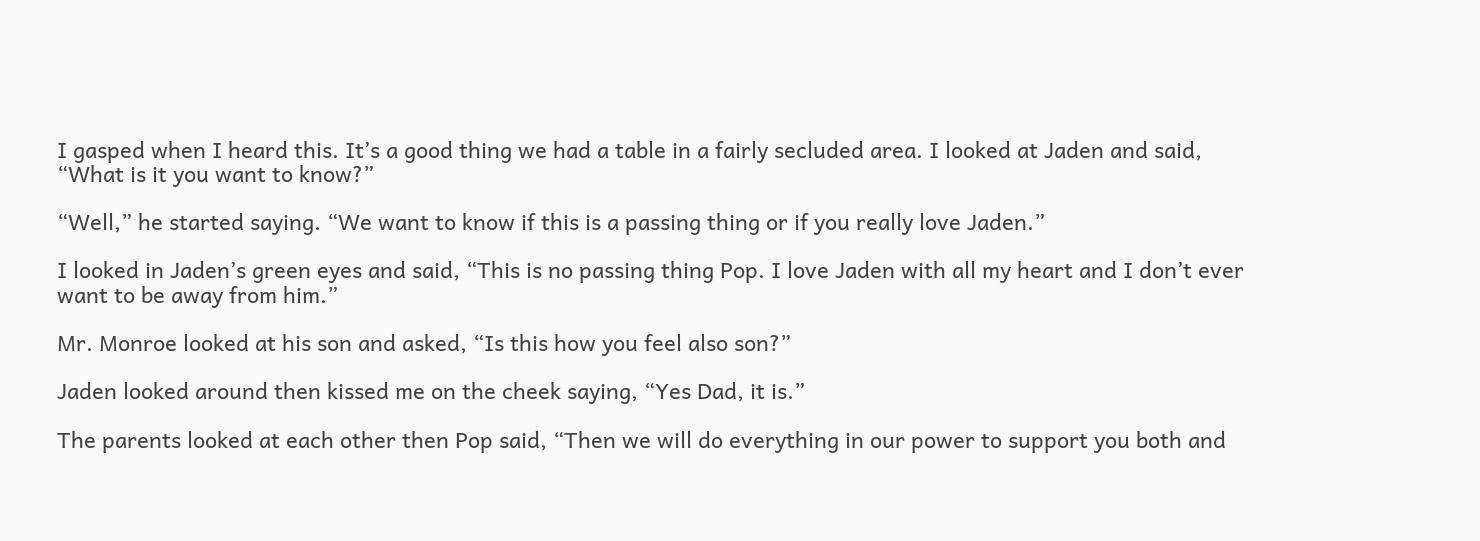I gasped when I heard this. It’s a good thing we had a table in a fairly secluded area. I looked at Jaden and said, “What is it you want to know?”

“Well,” he started saying. “We want to know if this is a passing thing or if you really love Jaden.”

I looked in Jaden’s green eyes and said, “This is no passing thing Pop. I love Jaden with all my heart and I don’t ever want to be away from him.”

Mr. Monroe looked at his son and asked, “Is this how you feel also son?”

Jaden looked around then kissed me on the cheek saying, “Yes Dad, it is.”

The parents looked at each other then Pop said, “Then we will do everything in our power to support you both and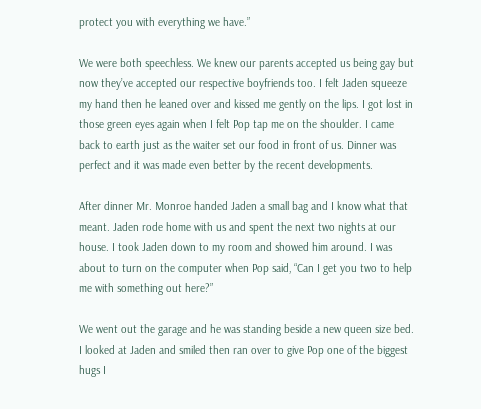protect you with everything we have.”

We were both speechless. We knew our parents accepted us being gay but now they’ve accepted our respective boyfriends too. I felt Jaden squeeze my hand then he leaned over and kissed me gently on the lips. I got lost in those green eyes again when I felt Pop tap me on the shoulder. I came back to earth just as the waiter set our food in front of us. Dinner was perfect and it was made even better by the recent developments.

After dinner Mr. Monroe handed Jaden a small bag and I know what that meant. Jaden rode home with us and spent the next two nights at our house. I took Jaden down to my room and showed him around. I was about to turn on the computer when Pop said, “Can I get you two to help me with something out here?”

We went out the garage and he was standing beside a new queen size bed. I looked at Jaden and smiled then ran over to give Pop one of the biggest hugs I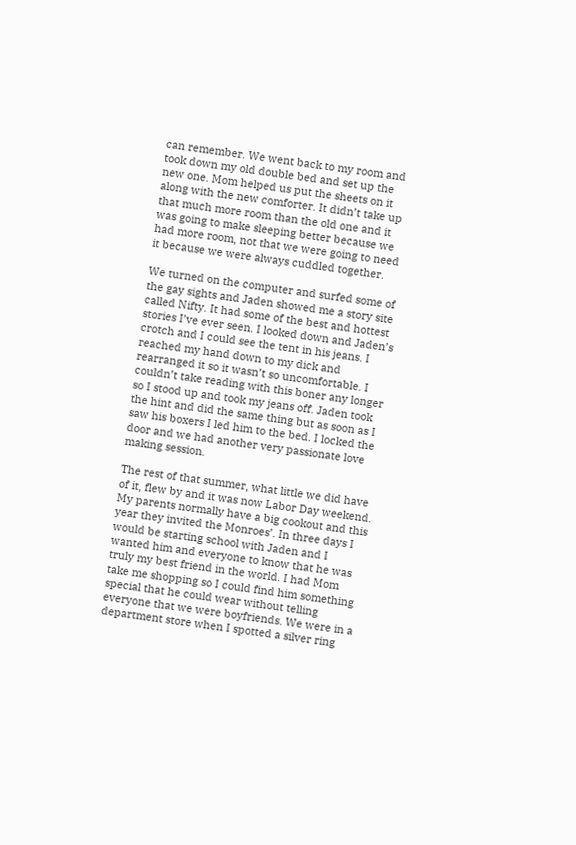can remember. We went back to my room and took down my old double bed and set up the new one. Mom helped us put the sheets on it along with the new comforter. It didn’t take up that much more room than the old one and it was going to make sleeping better because we had more room, not that we were going to need it because we were always cuddled together.

We turned on the computer and surfed some of the gay sights and Jaden showed me a story site called Nifty. It had some of the best and hottest stories I’ve ever seen. I looked down and Jaden’s crotch and I could see the tent in his jeans. I reached my hand down to my dick and rearranged it so it wasn’t so uncomfortable. I couldn’t take reading with this boner any longer so I stood up and took my jeans off. Jaden took the hint and did the same thing but as soon as I saw his boxers I led him to the bed. I locked the door and we had another very passionate love making session.

The rest of that summer, what little we did have of it, flew by and it was now Labor Day weekend. My parents normally have a big cookout and this year they invited the Monroes’. In three days I would be starting school with Jaden and I wanted him and everyone to know that he was truly my best friend in the world. I had Mom take me shopping so I could find him something special that he could wear without telling everyone that we were boyfriends. We were in a department store when I spotted a silver ring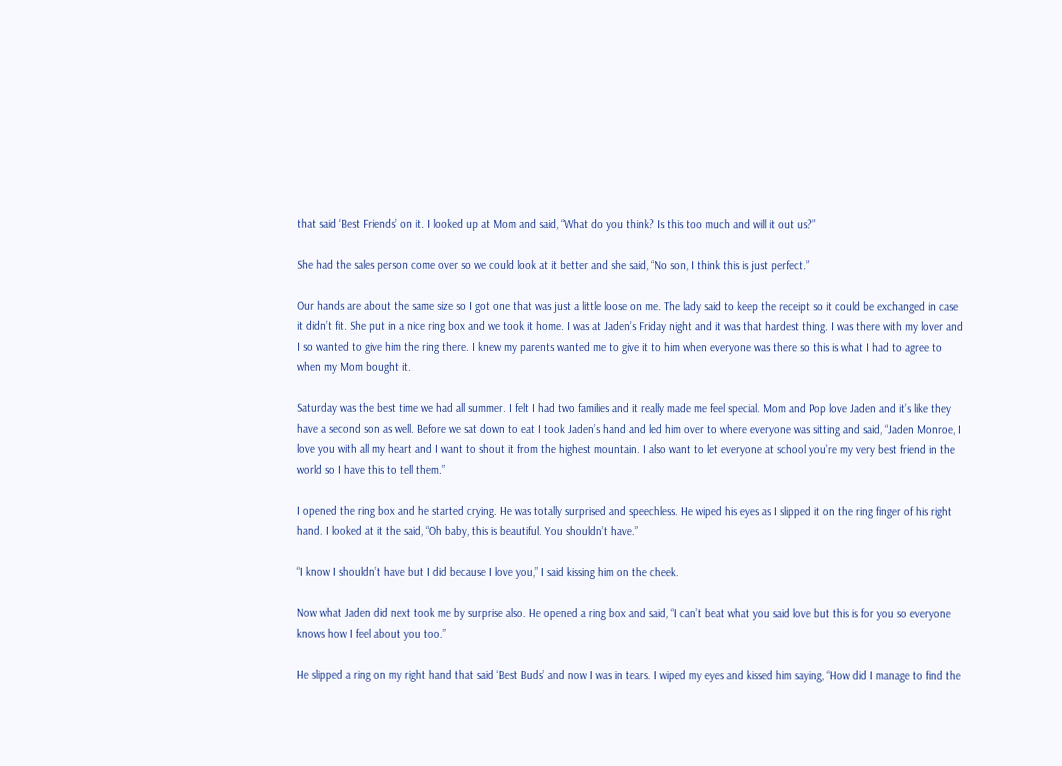that said ‘Best Friends’ on it. I looked up at Mom and said, “What do you think? Is this too much and will it out us?”

She had the sales person come over so we could look at it better and she said, “No son, I think this is just perfect.”

Our hands are about the same size so I got one that was just a little loose on me. The lady said to keep the receipt so it could be exchanged in case it didn’t fit. She put in a nice ring box and we took it home. I was at Jaden’s Friday night and it was that hardest thing. I was there with my lover and I so wanted to give him the ring there. I knew my parents wanted me to give it to him when everyone was there so this is what I had to agree to when my Mom bought it.

Saturday was the best time we had all summer. I felt I had two families and it really made me feel special. Mom and Pop love Jaden and it’s like they have a second son as well. Before we sat down to eat I took Jaden’s hand and led him over to where everyone was sitting and said, “Jaden Monroe, I love you with all my heart and I want to shout it from the highest mountain. I also want to let everyone at school you’re my very best friend in the world so I have this to tell them.”

I opened the ring box and he started crying. He was totally surprised and speechless. He wiped his eyes as I slipped it on the ring finger of his right hand. I looked at it the said, “Oh baby, this is beautiful. You shouldn’t have.”

“I know I shouldn’t have but I did because I love you,” I said kissing him on the cheek.

Now what Jaden did next took me by surprise also. He opened a ring box and said, “I can’t beat what you said love but this is for you so everyone knows how I feel about you too.”

He slipped a ring on my right hand that said ‘Best Buds’ and now I was in tears. I wiped my eyes and kissed him saying, “How did I manage to find the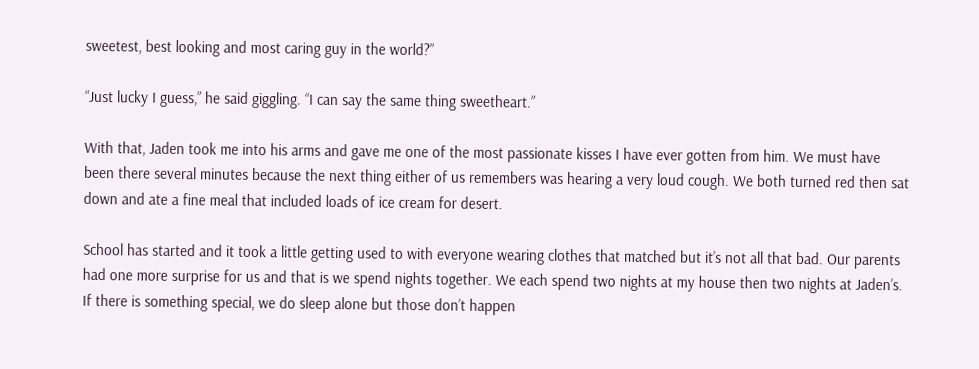sweetest, best looking and most caring guy in the world?”

“Just lucky I guess,” he said giggling. “I can say the same thing sweetheart.”

With that, Jaden took me into his arms and gave me one of the most passionate kisses I have ever gotten from him. We must have been there several minutes because the next thing either of us remembers was hearing a very loud cough. We both turned red then sat down and ate a fine meal that included loads of ice cream for desert.

School has started and it took a little getting used to with everyone wearing clothes that matched but it’s not all that bad. Our parents had one more surprise for us and that is we spend nights together. We each spend two nights at my house then two nights at Jaden’s. If there is something special, we do sleep alone but those don’t happen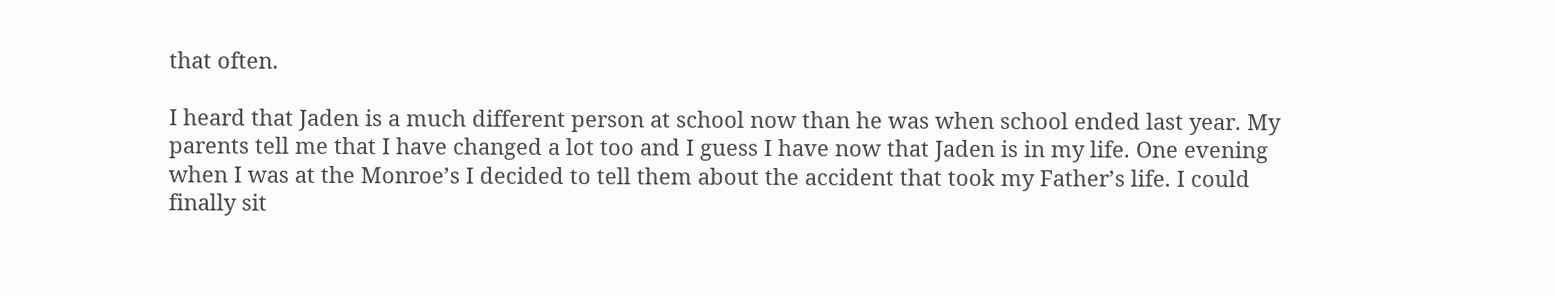that often.

I heard that Jaden is a much different person at school now than he was when school ended last year. My parents tell me that I have changed a lot too and I guess I have now that Jaden is in my life. One evening when I was at the Monroe’s I decided to tell them about the accident that took my Father’s life. I could finally sit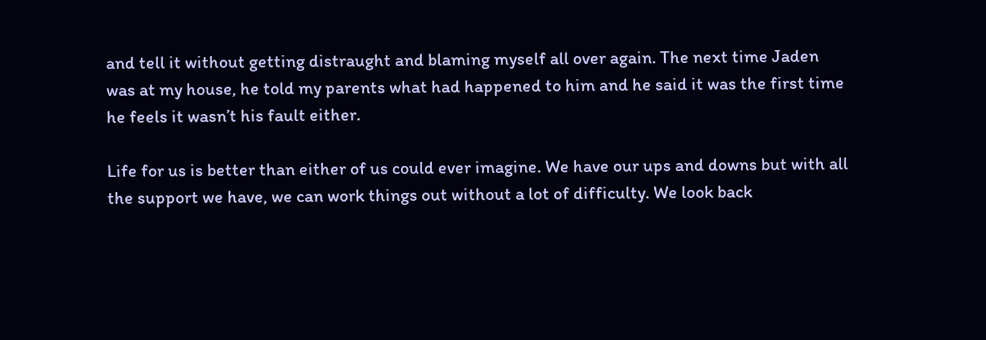and tell it without getting distraught and blaming myself all over again. The next time Jaden was at my house, he told my parents what had happened to him and he said it was the first time he feels it wasn’t his fault either.

Life for us is better than either of us could ever imagine. We have our ups and downs but with all the support we have, we can work things out without a lot of difficulty. We look back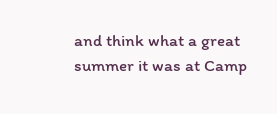and think what a great summer it was at Camp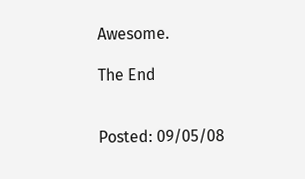Awesome.

The End


Posted: 09/05/08